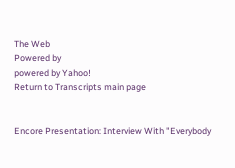The Web
Powered by
powered by Yahoo!
Return to Transcripts main page


Encore Presentation: Interview With "Everybody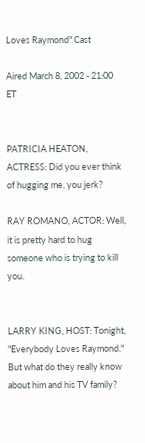Loves Raymond" Cast

Aired March 8, 2002 - 21:00   ET


PATRICIA HEATON, ACTRESS: Did you ever think of hugging me, you jerk?

RAY ROMANO, ACTOR: Well, it is pretty hard to hug someone who is trying to kill you.


LARRY KING, HOST: Tonight, "Everybody Loves Raymond." But what do they really know about him and his TV family?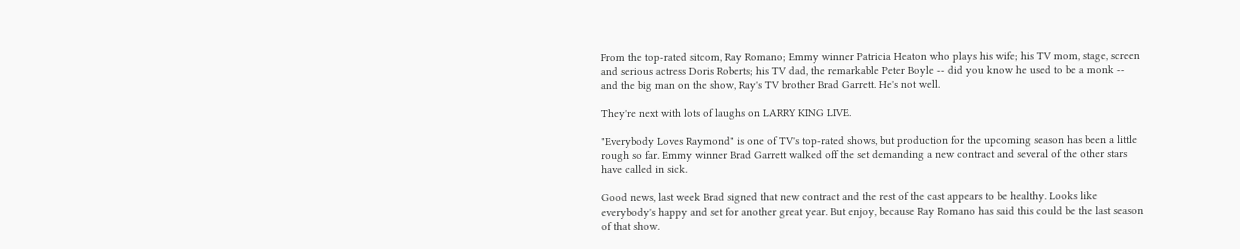From the top-rated sitcom, Ray Romano; Emmy winner Patricia Heaton who plays his wife; his TV mom, stage, screen and serious actress Doris Roberts; his TV dad, the remarkable Peter Boyle -- did you know he used to be a monk -- and the big man on the show, Ray's TV brother Brad Garrett. He's not well.

They're next with lots of laughs on LARRY KING LIVE.

"Everybody Loves Raymond" is one of TV's top-rated shows, but production for the upcoming season has been a little rough so far. Emmy winner Brad Garrett walked off the set demanding a new contract and several of the other stars have called in sick.

Good news, last week Brad signed that new contract and the rest of the cast appears to be healthy. Looks like everybody's happy and set for another great year. But enjoy, because Ray Romano has said this could be the last season of that show.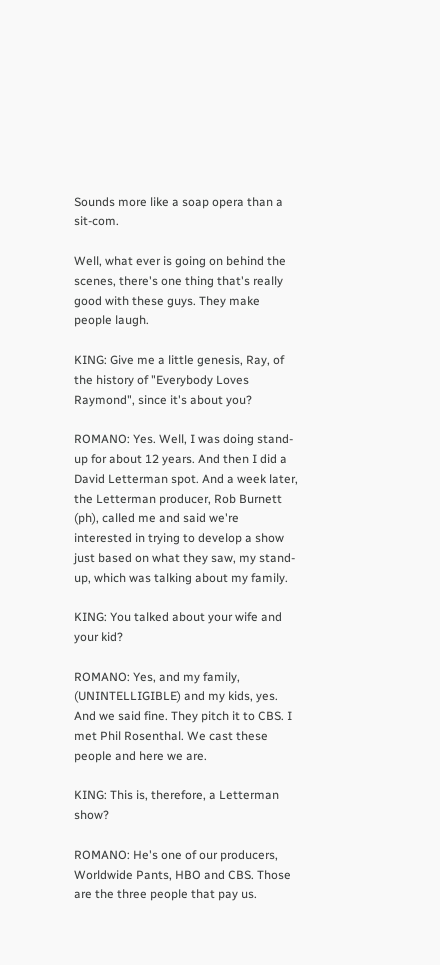Sounds more like a soap opera than a sit-com.

Well, what ever is going on behind the scenes, there's one thing that's really good with these guys. They make people laugh.

KING: Give me a little genesis, Ray, of the history of "Everybody Loves Raymond", since it's about you?

ROMANO: Yes. Well, I was doing stand-up for about 12 years. And then I did a David Letterman spot. And a week later, the Letterman producer, Rob Burnett (ph), called me and said we're interested in trying to develop a show just based on what they saw, my stand-up, which was talking about my family.

KING: You talked about your wife and your kid?

ROMANO: Yes, and my family, (UNINTELLIGIBLE) and my kids, yes. And we said fine. They pitch it to CBS. I met Phil Rosenthal. We cast these people and here we are.

KING: This is, therefore, a Letterman show?

ROMANO: He's one of our producers, Worldwide Pants, HBO and CBS. Those are the three people that pay us.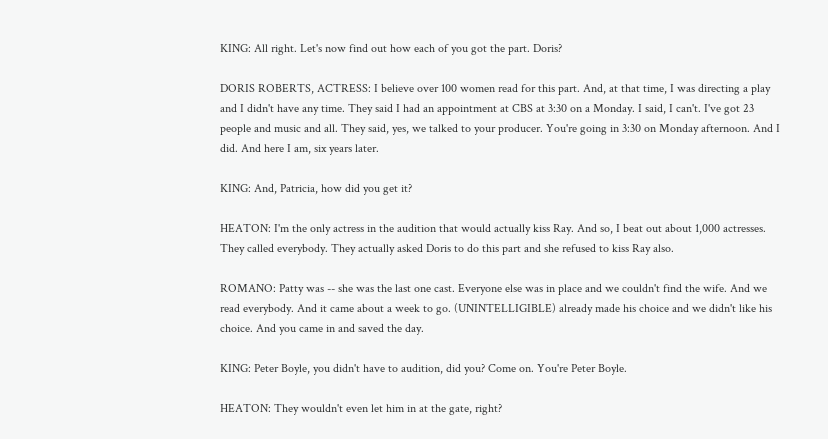KING: All right. Let's now find out how each of you got the part. Doris?

DORIS ROBERTS, ACTRESS: I believe over 100 women read for this part. And, at that time, I was directing a play and I didn't have any time. They said I had an appointment at CBS at 3:30 on a Monday. I said, I can't. I've got 23 people and music and all. They said, yes, we talked to your producer. You're going in 3:30 on Monday afternoon. And I did. And here I am, six years later.

KING: And, Patricia, how did you get it?

HEATON: I'm the only actress in the audition that would actually kiss Ray. And so, I beat out about 1,000 actresses. They called everybody. They actually asked Doris to do this part and she refused to kiss Ray also.

ROMANO: Patty was -- she was the last one cast. Everyone else was in place and we couldn't find the wife. And we read everybody. And it came about a week to go. (UNINTELLIGIBLE) already made his choice and we didn't like his choice. And you came in and saved the day.

KING: Peter Boyle, you didn't have to audition, did you? Come on. You're Peter Boyle.

HEATON: They wouldn't even let him in at the gate, right?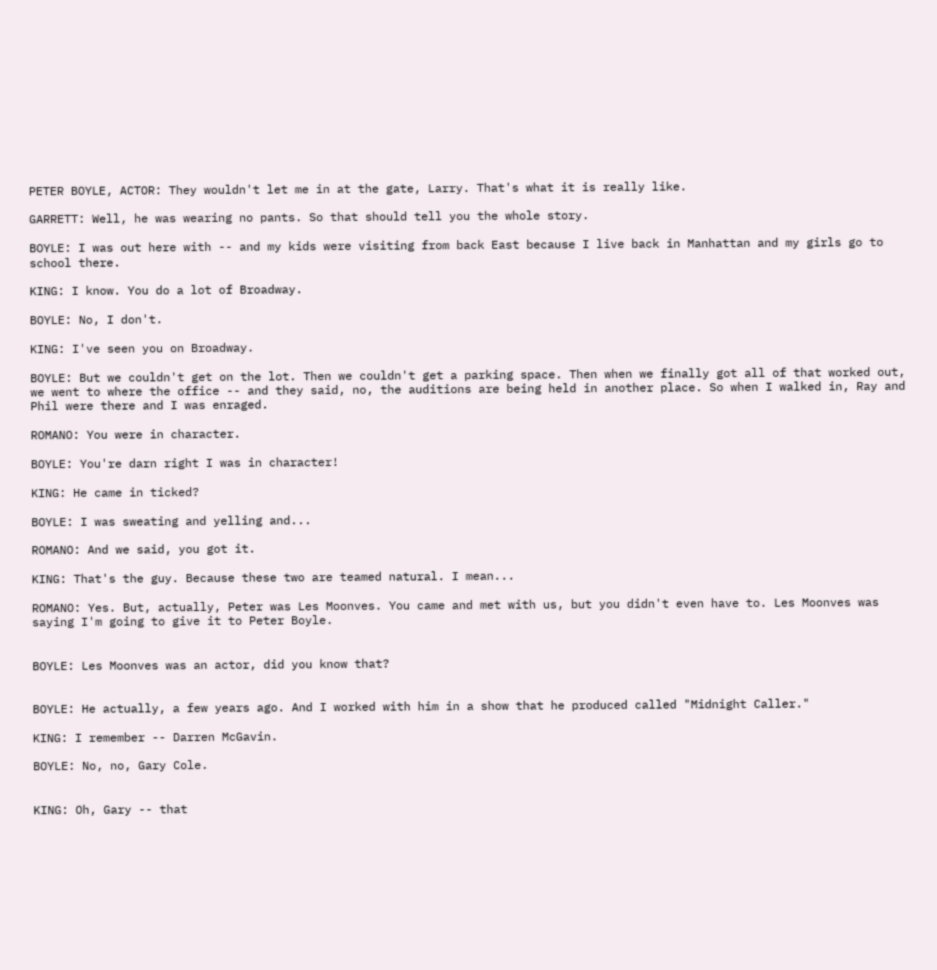PETER BOYLE, ACTOR: They wouldn't let me in at the gate, Larry. That's what it is really like.

GARRETT: Well, he was wearing no pants. So that should tell you the whole story.

BOYLE: I was out here with -- and my kids were visiting from back East because I live back in Manhattan and my girls go to school there.

KING: I know. You do a lot of Broadway.

BOYLE: No, I don't.

KING: I've seen you on Broadway.

BOYLE: But we couldn't get on the lot. Then we couldn't get a parking space. Then when we finally got all of that worked out, we went to where the office -- and they said, no, the auditions are being held in another place. So when I walked in, Ray and Phil were there and I was enraged.

ROMANO: You were in character.

BOYLE: You're darn right I was in character!

KING: He came in ticked?

BOYLE: I was sweating and yelling and...

ROMANO: And we said, you got it.

KING: That's the guy. Because these two are teamed natural. I mean...

ROMANO: Yes. But, actually, Peter was Les Moonves. You came and met with us, but you didn't even have to. Les Moonves was saying I'm going to give it to Peter Boyle.


BOYLE: Les Moonves was an actor, did you know that?


BOYLE: He actually, a few years ago. And I worked with him in a show that he produced called "Midnight Caller."

KING: I remember -- Darren McGavin.

BOYLE: No, no, Gary Cole.


KING: Oh, Gary -- that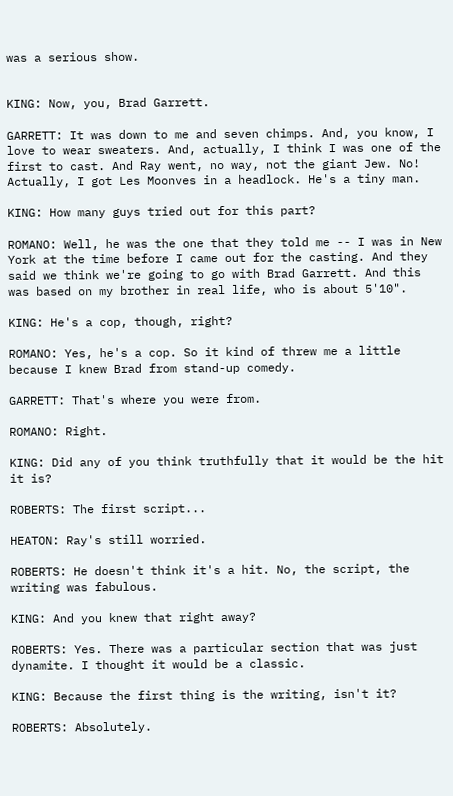was a serious show.


KING: Now, you, Brad Garrett.

GARRETT: It was down to me and seven chimps. And, you know, I love to wear sweaters. And, actually, I think I was one of the first to cast. And Ray went, no way, not the giant Jew. No! Actually, I got Les Moonves in a headlock. He's a tiny man.

KING: How many guys tried out for this part?

ROMANO: Well, he was the one that they told me -- I was in New York at the time before I came out for the casting. And they said we think we're going to go with Brad Garrett. And this was based on my brother in real life, who is about 5'10".

KING: He's a cop, though, right?

ROMANO: Yes, he's a cop. So it kind of threw me a little because I knew Brad from stand-up comedy.

GARRETT: That's where you were from.

ROMANO: Right.

KING: Did any of you think truthfully that it would be the hit it is?

ROBERTS: The first script...

HEATON: Ray's still worried.

ROBERTS: He doesn't think it's a hit. No, the script, the writing was fabulous.

KING: And you knew that right away?

ROBERTS: Yes. There was a particular section that was just dynamite. I thought it would be a classic.

KING: Because the first thing is the writing, isn't it?

ROBERTS: Absolutely.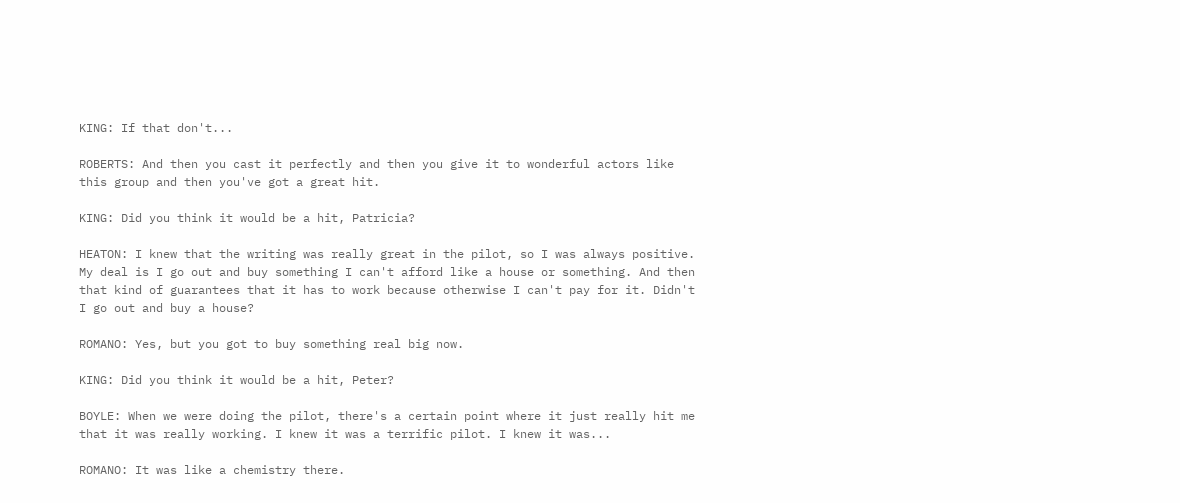KING: If that don't...

ROBERTS: And then you cast it perfectly and then you give it to wonderful actors like this group and then you've got a great hit.

KING: Did you think it would be a hit, Patricia?

HEATON: I knew that the writing was really great in the pilot, so I was always positive. My deal is I go out and buy something I can't afford like a house or something. And then that kind of guarantees that it has to work because otherwise I can't pay for it. Didn't I go out and buy a house?

ROMANO: Yes, but you got to buy something real big now.

KING: Did you think it would be a hit, Peter?

BOYLE: When we were doing the pilot, there's a certain point where it just really hit me that it was really working. I knew it was a terrific pilot. I knew it was...

ROMANO: It was like a chemistry there.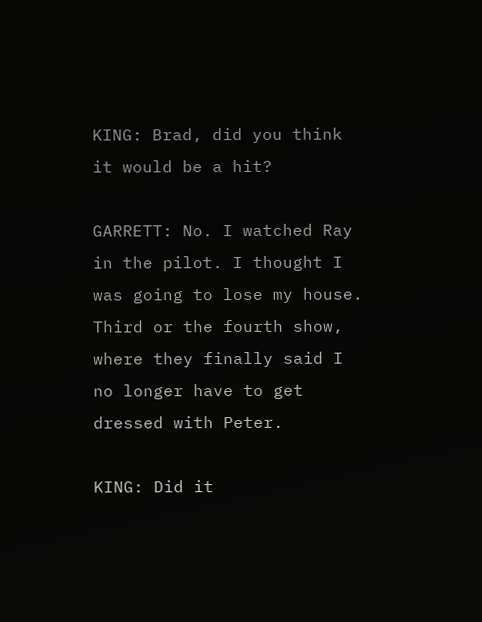KING: Brad, did you think it would be a hit?

GARRETT: No. I watched Ray in the pilot. I thought I was going to lose my house. Third or the fourth show, where they finally said I no longer have to get dressed with Peter.

KING: Did it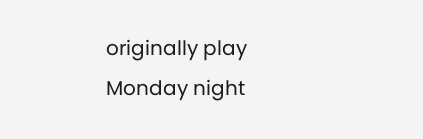originally play Monday night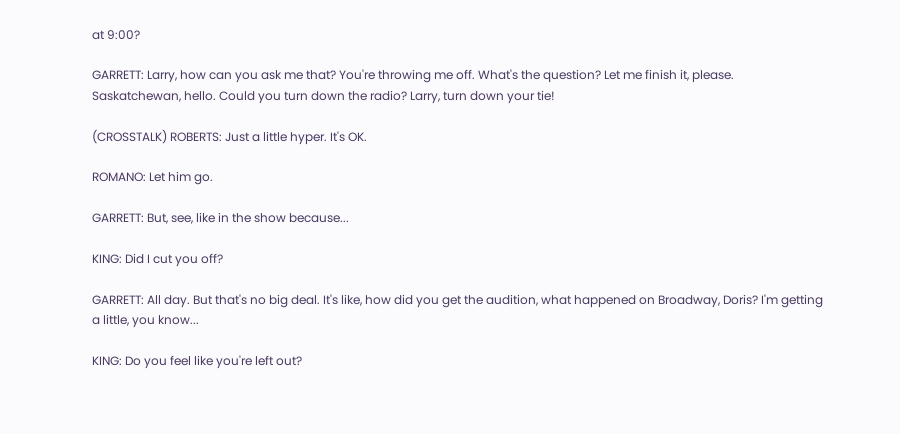at 9:00?

GARRETT: Larry, how can you ask me that? You're throwing me off. What's the question? Let me finish it, please. Saskatchewan, hello. Could you turn down the radio? Larry, turn down your tie!

(CROSSTALK) ROBERTS: Just a little hyper. It's OK.

ROMANO: Let him go.

GARRETT: But, see, like in the show because...

KING: Did I cut you off?

GARRETT: All day. But that's no big deal. It's like, how did you get the audition, what happened on Broadway, Doris? I'm getting a little, you know...

KING: Do you feel like you're left out?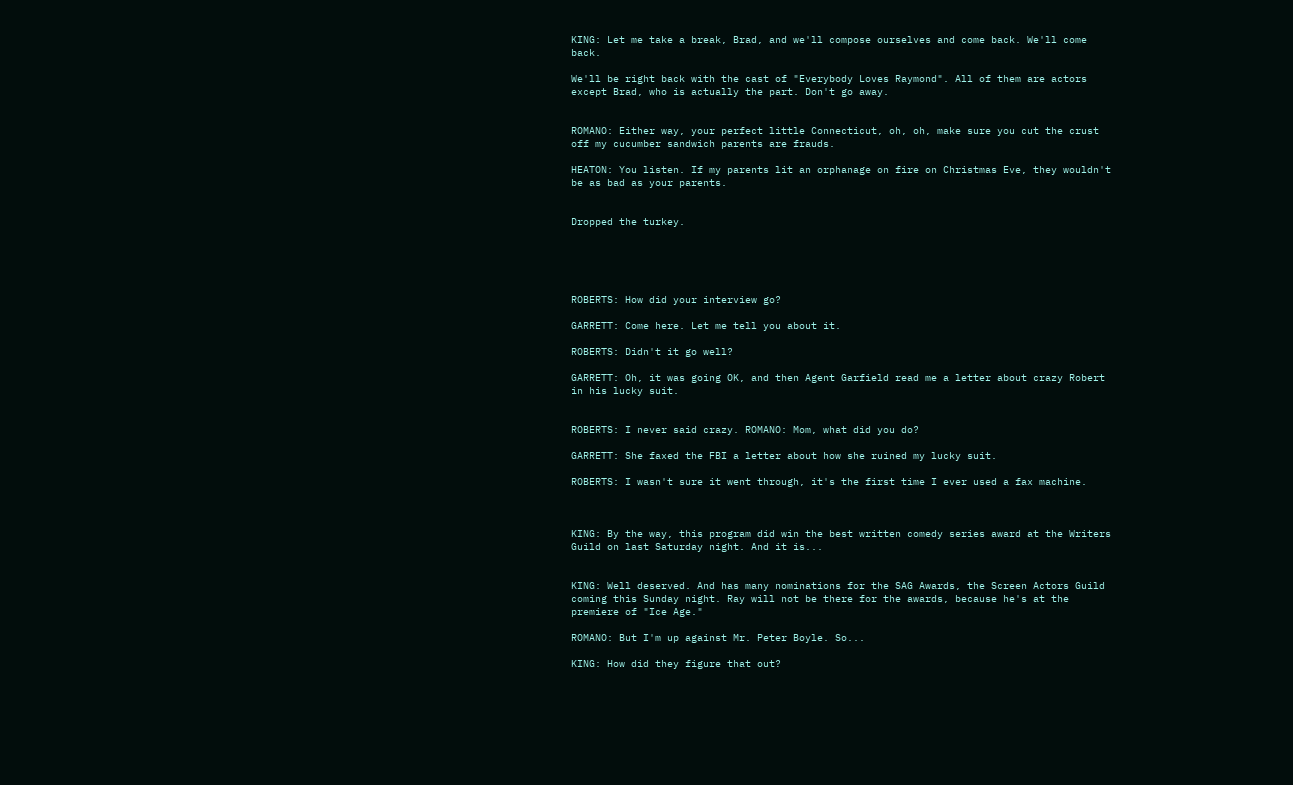KING: Let me take a break, Brad, and we'll compose ourselves and come back. We'll come back.

We'll be right back with the cast of "Everybody Loves Raymond". All of them are actors except Brad, who is actually the part. Don't go away.


ROMANO: Either way, your perfect little Connecticut, oh, oh, make sure you cut the crust off my cucumber sandwich parents are frauds.

HEATON: You listen. If my parents lit an orphanage on fire on Christmas Eve, they wouldn't be as bad as your parents.


Dropped the turkey.





ROBERTS: How did your interview go?

GARRETT: Come here. Let me tell you about it.

ROBERTS: Didn't it go well?

GARRETT: Oh, it was going OK, and then Agent Garfield read me a letter about crazy Robert in his lucky suit.


ROBERTS: I never said crazy. ROMANO: Mom, what did you do?

GARRETT: She faxed the FBI a letter about how she ruined my lucky suit.

ROBERTS: I wasn't sure it went through, it's the first time I ever used a fax machine.



KING: By the way, this program did win the best written comedy series award at the Writers Guild on last Saturday night. And it is...


KING: Well deserved. And has many nominations for the SAG Awards, the Screen Actors Guild coming this Sunday night. Ray will not be there for the awards, because he's at the premiere of "Ice Age."

ROMANO: But I'm up against Mr. Peter Boyle. So...

KING: How did they figure that out?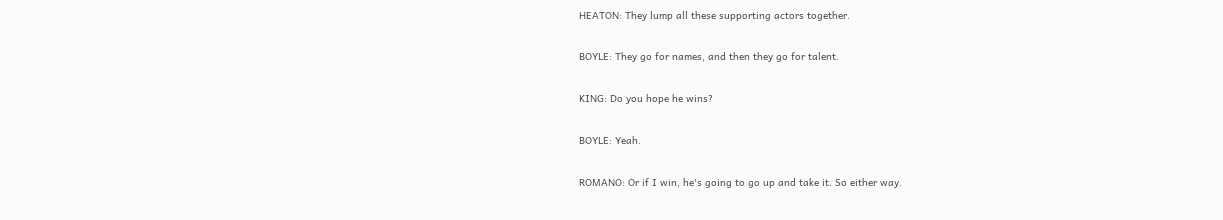HEATON: They lump all these supporting actors together.

BOYLE: They go for names, and then they go for talent.

KING: Do you hope he wins?

BOYLE: Yeah.

ROMANO: Or if I win, he's going to go up and take it. So either way.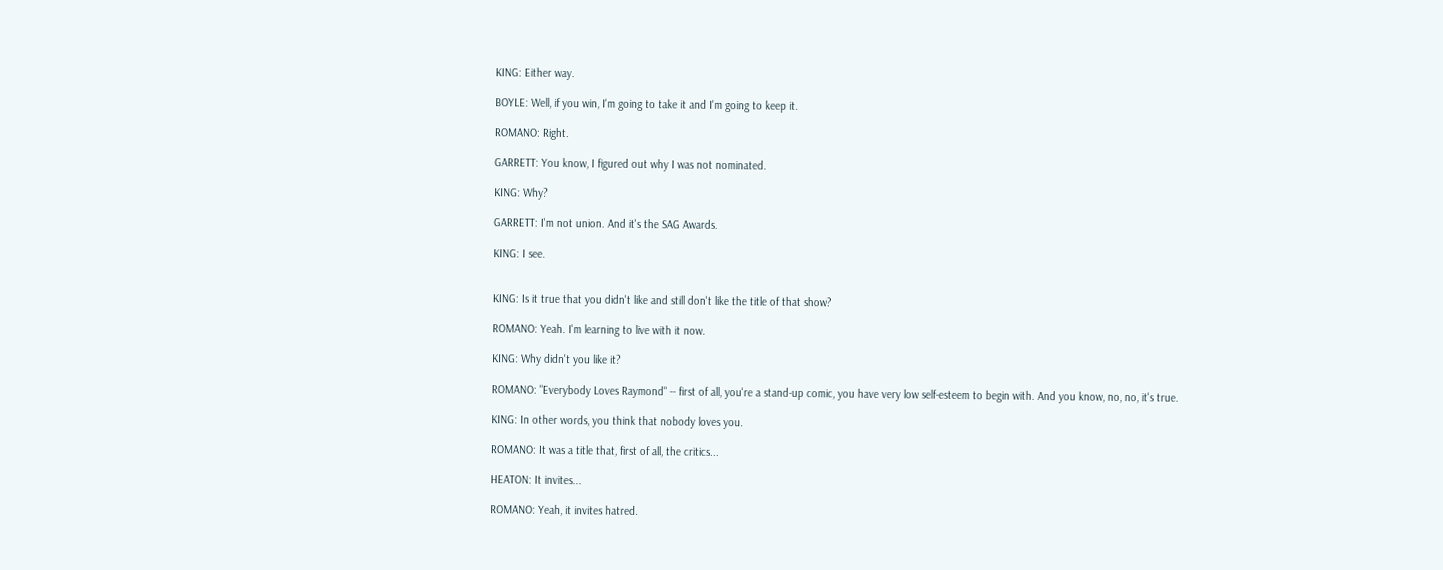KING: Either way.

BOYLE: Well, if you win, I'm going to take it and I'm going to keep it.

ROMANO: Right.

GARRETT: You know, I figured out why I was not nominated.

KING: Why?

GARRETT: I'm not union. And it's the SAG Awards.

KING: I see.


KING: Is it true that you didn't like and still don't like the title of that show?

ROMANO: Yeah. I'm learning to live with it now.

KING: Why didn't you like it?

ROMANO: "Everybody Loves Raymond" -- first of all, you're a stand-up comic, you have very low self-esteem to begin with. And you know, no, no, it's true.

KING: In other words, you think that nobody loves you.

ROMANO: It was a title that, first of all, the critics...

HEATON: It invites...

ROMANO: Yeah, it invites hatred.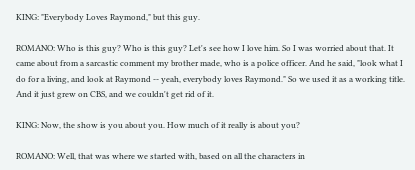KING: "Everybody Loves Raymond," but this guy.

ROMANO: Who is this guy? Who is this guy? Let's see how I love him. So I was worried about that. It came about from a sarcastic comment my brother made, who is a police officer. And he said, "look what I do for a living, and look at Raymond -- yeah, everybody loves Raymond." So we used it as a working title. And it just grew on CBS, and we couldn't get rid of it.

KING: Now, the show is you about you. How much of it really is about you?

ROMANO: Well, that was where we started with, based on all the characters in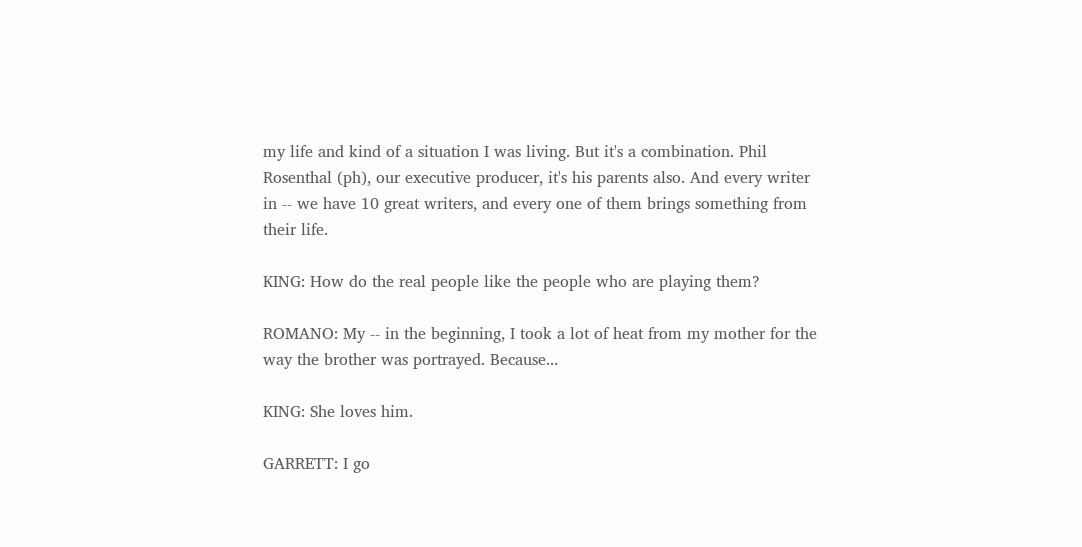my life and kind of a situation I was living. But it's a combination. Phil Rosenthal (ph), our executive producer, it's his parents also. And every writer in -- we have 10 great writers, and every one of them brings something from their life.

KING: How do the real people like the people who are playing them?

ROMANO: My -- in the beginning, I took a lot of heat from my mother for the way the brother was portrayed. Because...

KING: She loves him.

GARRETT: I go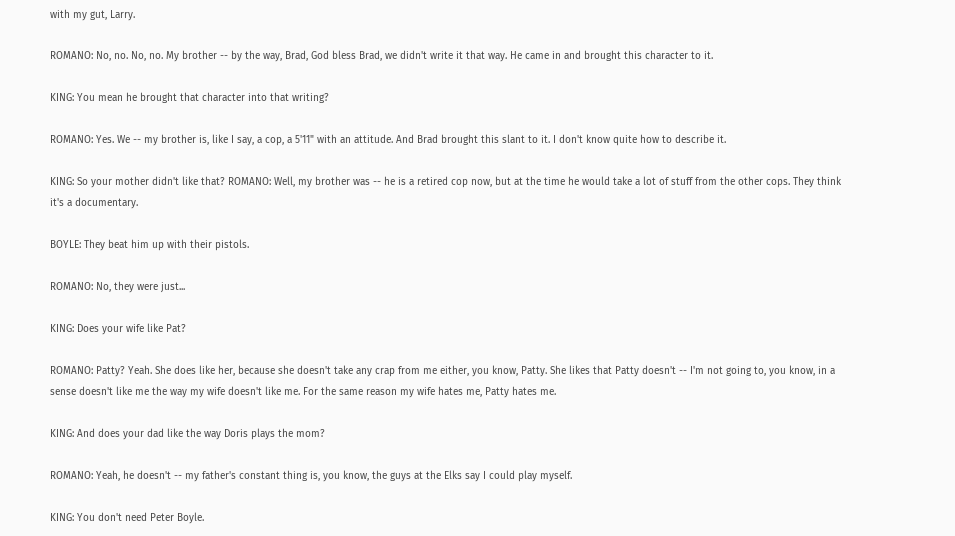with my gut, Larry.

ROMANO: No, no. No, no. My brother -- by the way, Brad, God bless Brad, we didn't write it that way. He came in and brought this character to it.

KING: You mean he brought that character into that writing?

ROMANO: Yes. We -- my brother is, like I say, a cop, a 5'11" with an attitude. And Brad brought this slant to it. I don't know quite how to describe it.

KING: So your mother didn't like that? ROMANO: Well, my brother was -- he is a retired cop now, but at the time he would take a lot of stuff from the other cops. They think it's a documentary.

BOYLE: They beat him up with their pistols.

ROMANO: No, they were just...

KING: Does your wife like Pat?

ROMANO: Patty? Yeah. She does like her, because she doesn't take any crap from me either, you know, Patty. She likes that Patty doesn't -- I'm not going to, you know, in a sense doesn't like me the way my wife doesn't like me. For the same reason my wife hates me, Patty hates me.

KING: And does your dad like the way Doris plays the mom?

ROMANO: Yeah, he doesn't -- my father's constant thing is, you know, the guys at the Elks say I could play myself.

KING: You don't need Peter Boyle.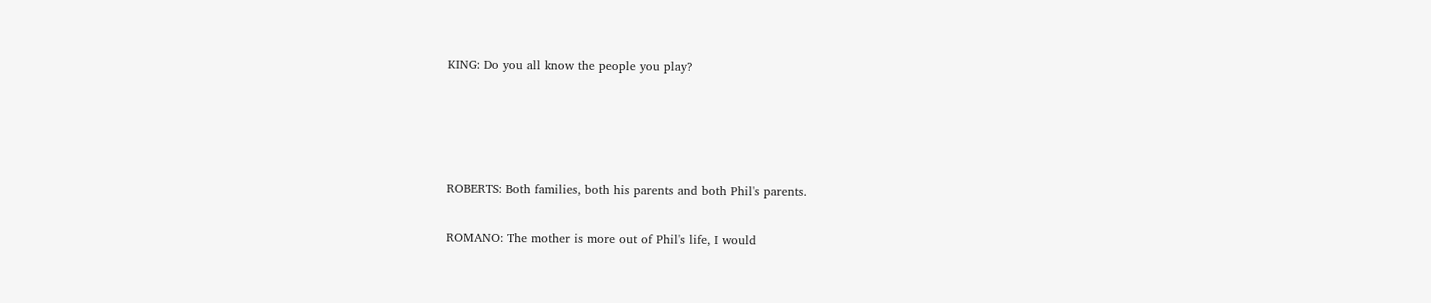KING: Do you all know the people you play?




ROBERTS: Both families, both his parents and both Phil's parents.

ROMANO: The mother is more out of Phil's life, I would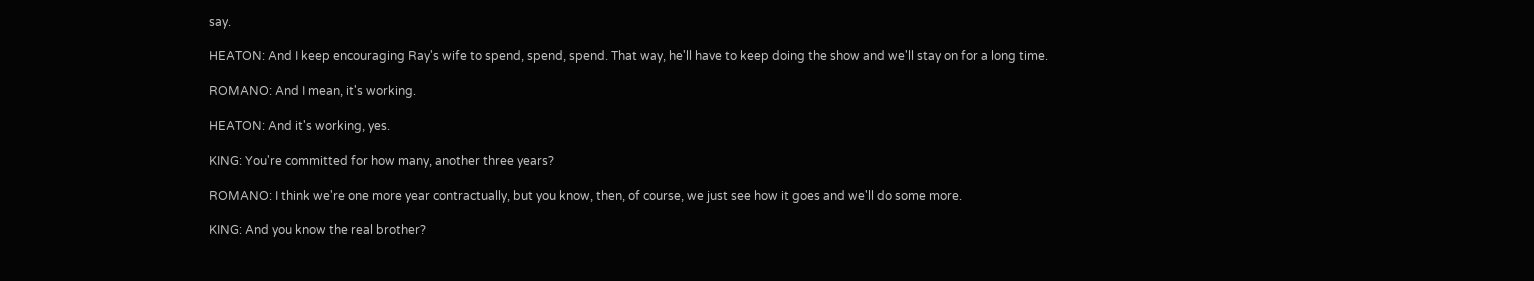say.

HEATON: And I keep encouraging Ray's wife to spend, spend, spend. That way, he'll have to keep doing the show and we'll stay on for a long time.

ROMANO: And I mean, it's working.

HEATON: And it's working, yes.

KING: You're committed for how many, another three years?

ROMANO: I think we're one more year contractually, but you know, then, of course, we just see how it goes and we'll do some more.

KING: And you know the real brother?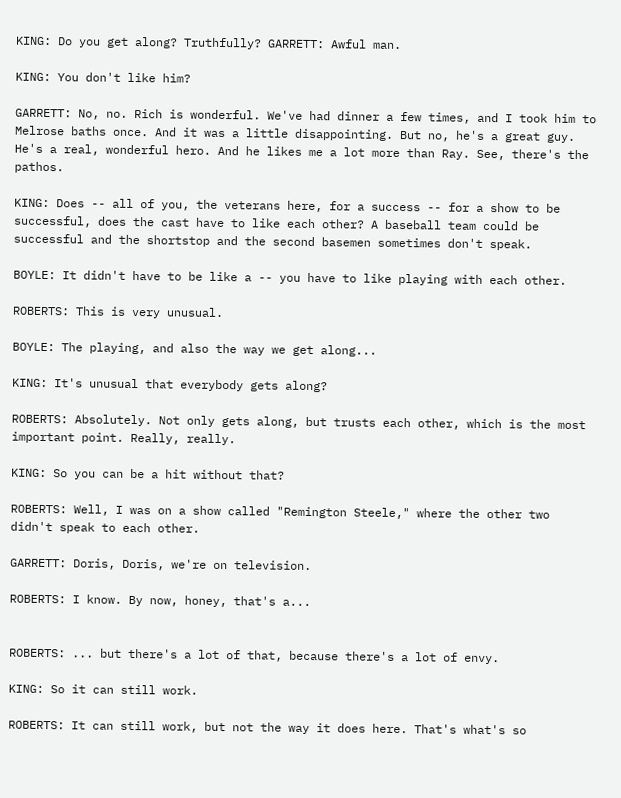KING: Do you get along? Truthfully? GARRETT: Awful man.

KING: You don't like him?

GARRETT: No, no. Rich is wonderful. We've had dinner a few times, and I took him to Melrose baths once. And it was a little disappointing. But no, he's a great guy. He's a real, wonderful hero. And he likes me a lot more than Ray. See, there's the pathos.

KING: Does -- all of you, the veterans here, for a success -- for a show to be successful, does the cast have to like each other? A baseball team could be successful and the shortstop and the second basemen sometimes don't speak.

BOYLE: It didn't have to be like a -- you have to like playing with each other.

ROBERTS: This is very unusual.

BOYLE: The playing, and also the way we get along...

KING: It's unusual that everybody gets along?

ROBERTS: Absolutely. Not only gets along, but trusts each other, which is the most important point. Really, really.

KING: So you can be a hit without that?

ROBERTS: Well, I was on a show called "Remington Steele," where the other two didn't speak to each other.

GARRETT: Doris, Doris, we're on television.

ROBERTS: I know. By now, honey, that's a...


ROBERTS: ... but there's a lot of that, because there's a lot of envy.

KING: So it can still work.

ROBERTS: It can still work, but not the way it does here. That's what's so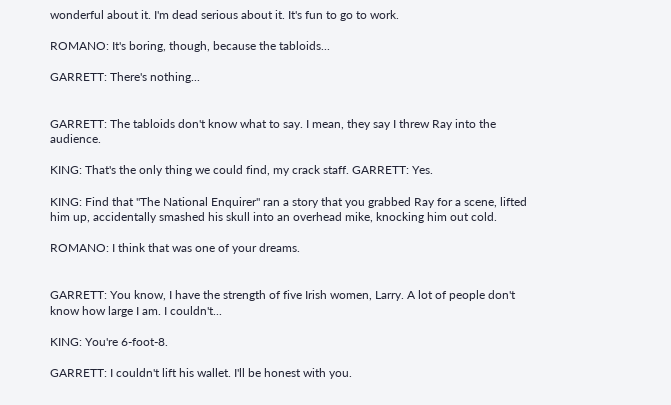wonderful about it. I'm dead serious about it. It's fun to go to work.

ROMANO: It's boring, though, because the tabloids...

GARRETT: There's nothing...


GARRETT: The tabloids don't know what to say. I mean, they say I threw Ray into the audience.

KING: That's the only thing we could find, my crack staff. GARRETT: Yes.

KING: Find that "The National Enquirer" ran a story that you grabbed Ray for a scene, lifted him up, accidentally smashed his skull into an overhead mike, knocking him out cold.

ROMANO: I think that was one of your dreams.


GARRETT: You know, I have the strength of five Irish women, Larry. A lot of people don't know how large I am. I couldn't...

KING: You're 6-foot-8.

GARRETT: I couldn't lift his wallet. I'll be honest with you.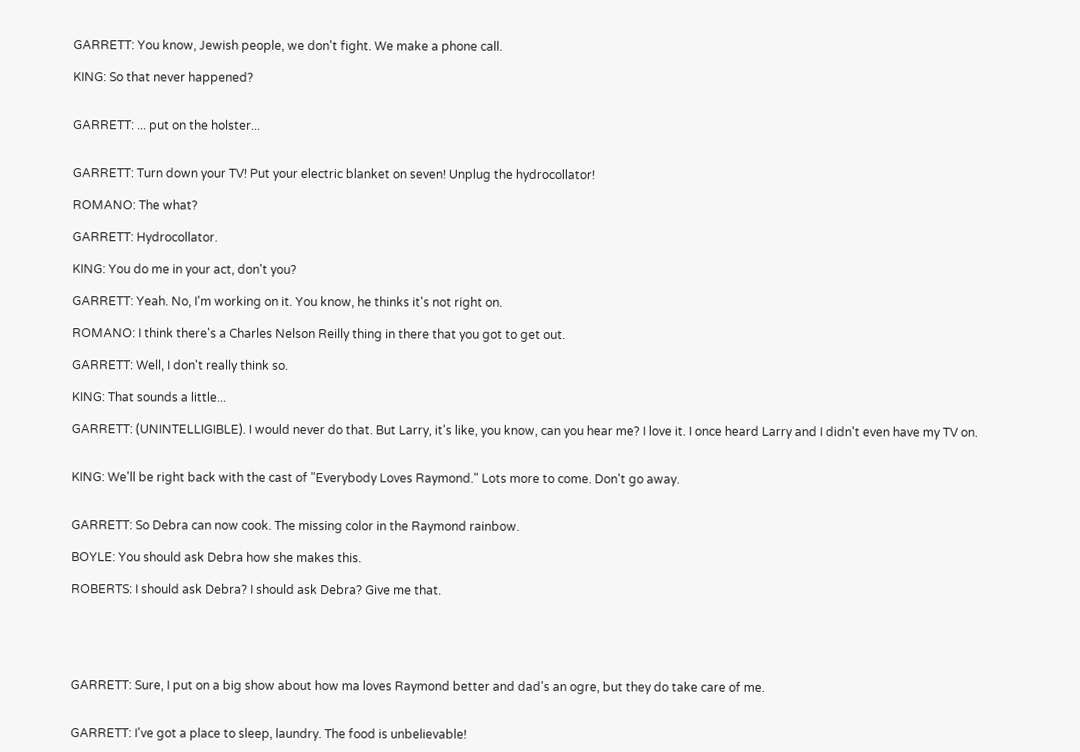GARRETT: You know, Jewish people, we don't fight. We make a phone call.

KING: So that never happened?


GARRETT: ... put on the holster...


GARRETT: Turn down your TV! Put your electric blanket on seven! Unplug the hydrocollator!

ROMANO: The what?

GARRETT: Hydrocollator.

KING: You do me in your act, don't you?

GARRETT: Yeah. No, I'm working on it. You know, he thinks it's not right on.

ROMANO: I think there's a Charles Nelson Reilly thing in there that you got to get out.

GARRETT: Well, I don't really think so.

KING: That sounds a little...

GARRETT: (UNINTELLIGIBLE). I would never do that. But Larry, it's like, you know, can you hear me? I love it. I once heard Larry and I didn't even have my TV on.


KING: We'll be right back with the cast of "Everybody Loves Raymond." Lots more to come. Don't go away.


GARRETT: So Debra can now cook. The missing color in the Raymond rainbow.

BOYLE: You should ask Debra how she makes this.

ROBERTS: I should ask Debra? I should ask Debra? Give me that.





GARRETT: Sure, I put on a big show about how ma loves Raymond better and dad's an ogre, but they do take care of me.


GARRETT: I've got a place to sleep, laundry. The food is unbelievable!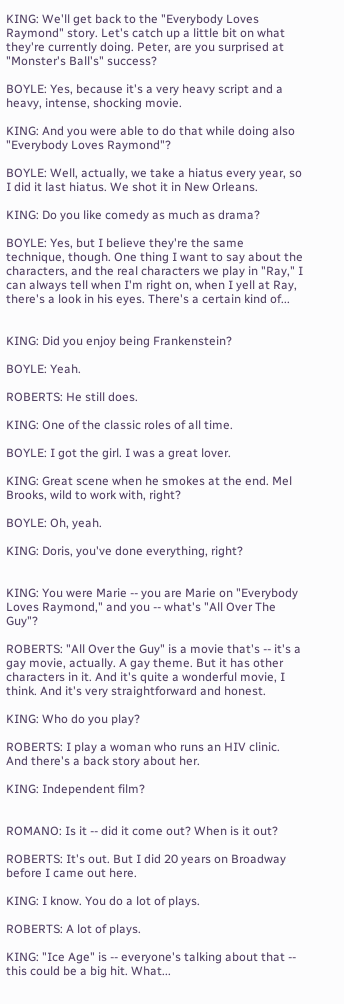KING: We'll get back to the "Everybody Loves Raymond" story. Let's catch up a little bit on what they're currently doing. Peter, are you surprised at "Monster's Ball's" success?

BOYLE: Yes, because it's a very heavy script and a heavy, intense, shocking movie.

KING: And you were able to do that while doing also "Everybody Loves Raymond"?

BOYLE: Well, actually, we take a hiatus every year, so I did it last hiatus. We shot it in New Orleans.

KING: Do you like comedy as much as drama?

BOYLE: Yes, but I believe they're the same technique, though. One thing I want to say about the characters, and the real characters we play in "Ray," I can always tell when I'm right on, when I yell at Ray, there's a look in his eyes. There's a certain kind of...


KING: Did you enjoy being Frankenstein?

BOYLE: Yeah.

ROBERTS: He still does.

KING: One of the classic roles of all time.

BOYLE: I got the girl. I was a great lover.

KING: Great scene when he smokes at the end. Mel Brooks, wild to work with, right?

BOYLE: Oh, yeah.

KING: Doris, you've done everything, right?


KING: You were Marie -- you are Marie on "Everybody Loves Raymond," and you -- what's "All Over The Guy"?

ROBERTS: "All Over the Guy" is a movie that's -- it's a gay movie, actually. A gay theme. But it has other characters in it. And it's quite a wonderful movie, I think. And it's very straightforward and honest.

KING: Who do you play?

ROBERTS: I play a woman who runs an HIV clinic. And there's a back story about her.

KING: Independent film?


ROMANO: Is it -- did it come out? When is it out?

ROBERTS: It's out. But I did 20 years on Broadway before I came out here.

KING: I know. You do a lot of plays.

ROBERTS: A lot of plays.

KING: "Ice Age" is -- everyone's talking about that -- this could be a big hit. What...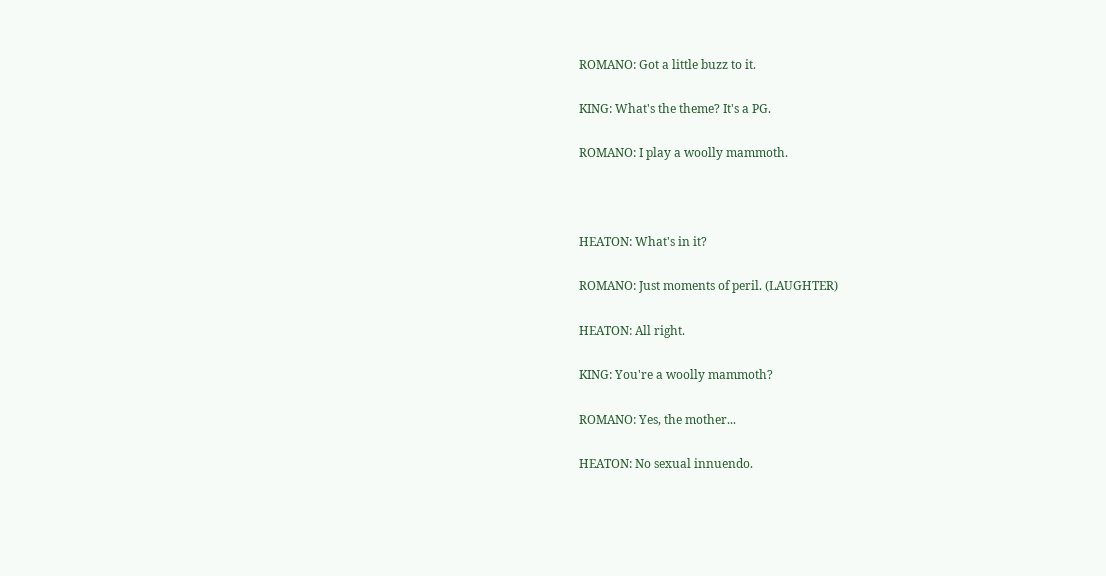ROMANO: Got a little buzz to it.

KING: What's the theme? It's a PG.

ROMANO: I play a woolly mammoth.



HEATON: What's in it?

ROMANO: Just moments of peril. (LAUGHTER)

HEATON: All right.

KING: You're a woolly mammoth?

ROMANO: Yes, the mother...

HEATON: No sexual innuendo.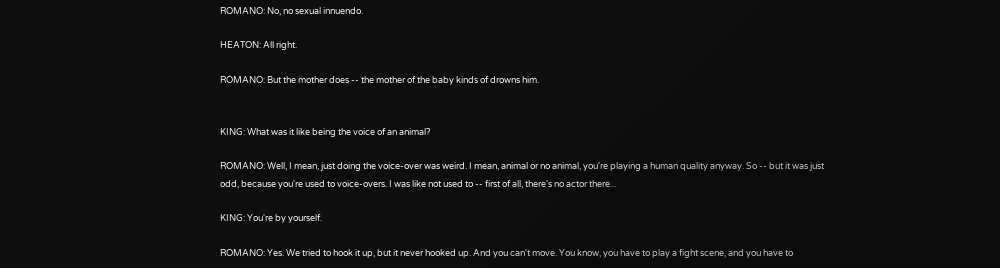ROMANO: No, no sexual innuendo.

HEATON: All right.

ROMANO: But the mother does -- the mother of the baby kinds of drowns him.


KING: What was it like being the voice of an animal?

ROMANO: Well, I mean, just doing the voice-over was weird. I mean, animal or no animal, you're playing a human quality anyway. So -- but it was just odd, because you're used to voice-overs. I was like not used to -- first of all, there's no actor there...

KING: You're by yourself.

ROMANO: Yes. We tried to hook it up, but it never hooked up. And you can't move. You know, you have to play a fight scene, and you have to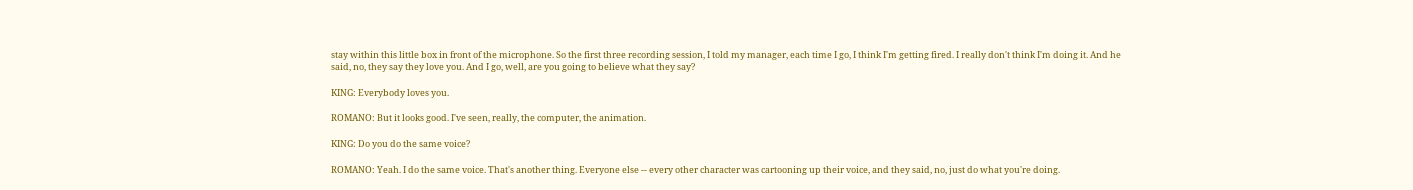stay within this little box in front of the microphone. So the first three recording session, I told my manager, each time I go, I think I'm getting fired. I really don't think I'm doing it. And he said, no, they say they love you. And I go, well, are you going to believe what they say?

KING: Everybody loves you.

ROMANO: But it looks good. I've seen, really, the computer, the animation.

KING: Do you do the same voice?

ROMANO: Yeah. I do the same voice. That's another thing. Everyone else -- every other character was cartooning up their voice, and they said, no, just do what you're doing.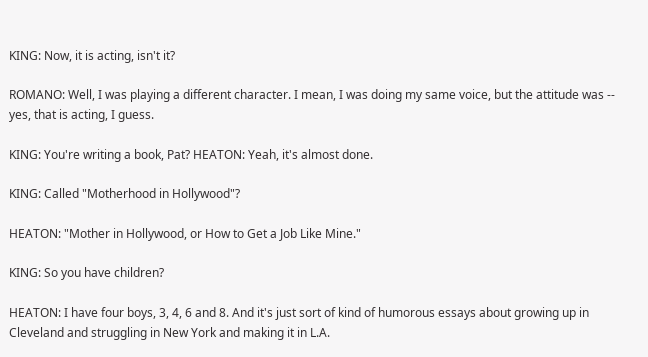KING: Now, it is acting, isn't it?

ROMANO: Well, I was playing a different character. I mean, I was doing my same voice, but the attitude was -- yes, that is acting, I guess.

KING: You're writing a book, Pat? HEATON: Yeah, it's almost done.

KING: Called "Motherhood in Hollywood"?

HEATON: "Mother in Hollywood, or How to Get a Job Like Mine."

KING: So you have children?

HEATON: I have four boys, 3, 4, 6 and 8. And it's just sort of kind of humorous essays about growing up in Cleveland and struggling in New York and making it in L.A.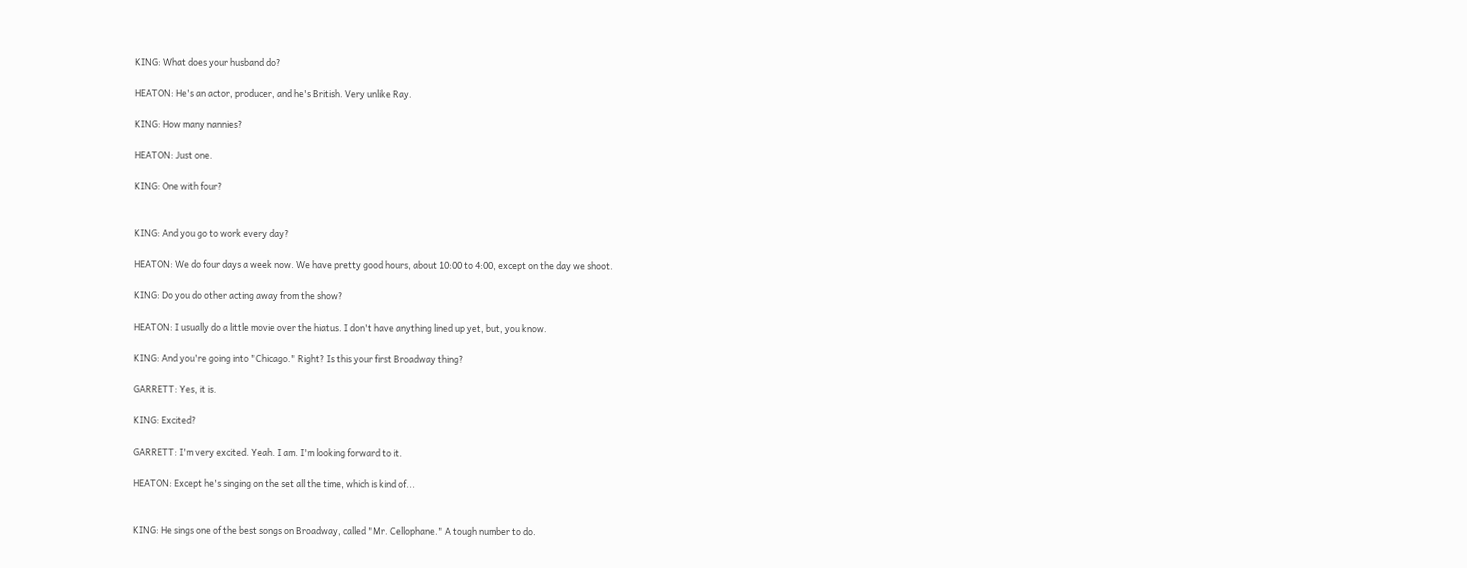KING: What does your husband do?

HEATON: He's an actor, producer, and he's British. Very unlike Ray.

KING: How many nannies?

HEATON: Just one.

KING: One with four?


KING: And you go to work every day?

HEATON: We do four days a week now. We have pretty good hours, about 10:00 to 4:00, except on the day we shoot.

KING: Do you do other acting away from the show?

HEATON: I usually do a little movie over the hiatus. I don't have anything lined up yet, but, you know.

KING: And you're going into "Chicago." Right? Is this your first Broadway thing?

GARRETT: Yes, it is.

KING: Excited?

GARRETT: I'm very excited. Yeah. I am. I'm looking forward to it.

HEATON: Except he's singing on the set all the time, which is kind of...


KING: He sings one of the best songs on Broadway, called "Mr. Cellophane." A tough number to do.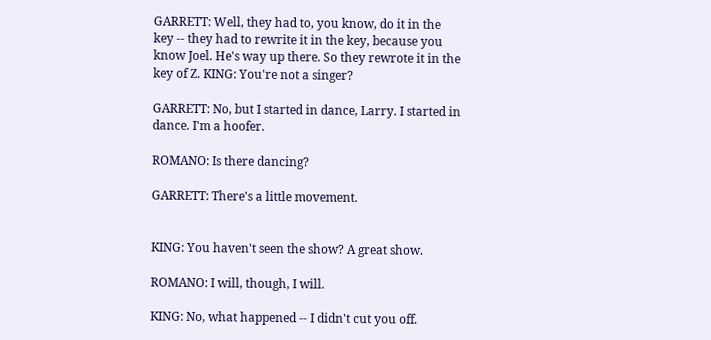GARRETT: Well, they had to, you know, do it in the key -- they had to rewrite it in the key, because you know Joel. He's way up there. So they rewrote it in the key of Z. KING: You're not a singer?

GARRETT: No, but I started in dance, Larry. I started in dance. I'm a hoofer.

ROMANO: Is there dancing?

GARRETT: There's a little movement.


KING: You haven't seen the show? A great show.

ROMANO: I will, though, I will.

KING: No, what happened -- I didn't cut you off.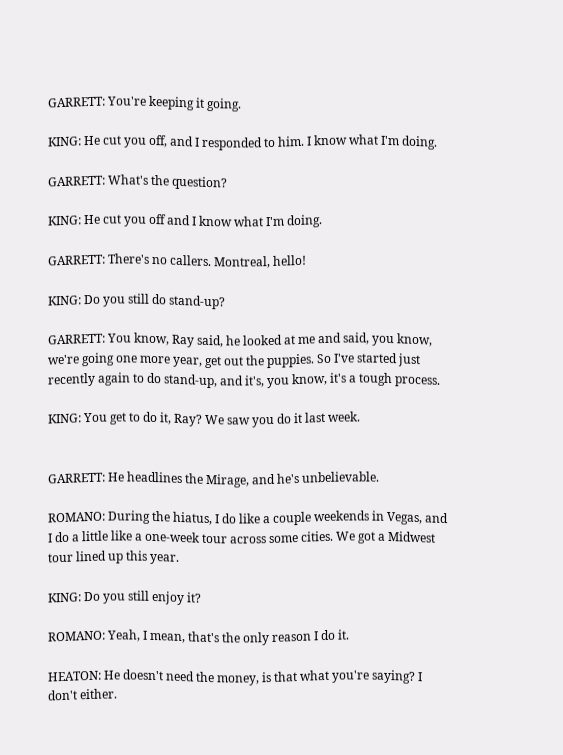GARRETT: You're keeping it going.

KING: He cut you off, and I responded to him. I know what I'm doing.

GARRETT: What's the question?

KING: He cut you off and I know what I'm doing.

GARRETT: There's no callers. Montreal, hello!

KING: Do you still do stand-up?

GARRETT: You know, Ray said, he looked at me and said, you know, we're going one more year, get out the puppies. So I've started just recently again to do stand-up, and it's, you know, it's a tough process.

KING: You get to do it, Ray? We saw you do it last week.


GARRETT: He headlines the Mirage, and he's unbelievable.

ROMANO: During the hiatus, I do like a couple weekends in Vegas, and I do a little like a one-week tour across some cities. We got a Midwest tour lined up this year.

KING: Do you still enjoy it?

ROMANO: Yeah, I mean, that's the only reason I do it.

HEATON: He doesn't need the money, is that what you're saying? I don't either.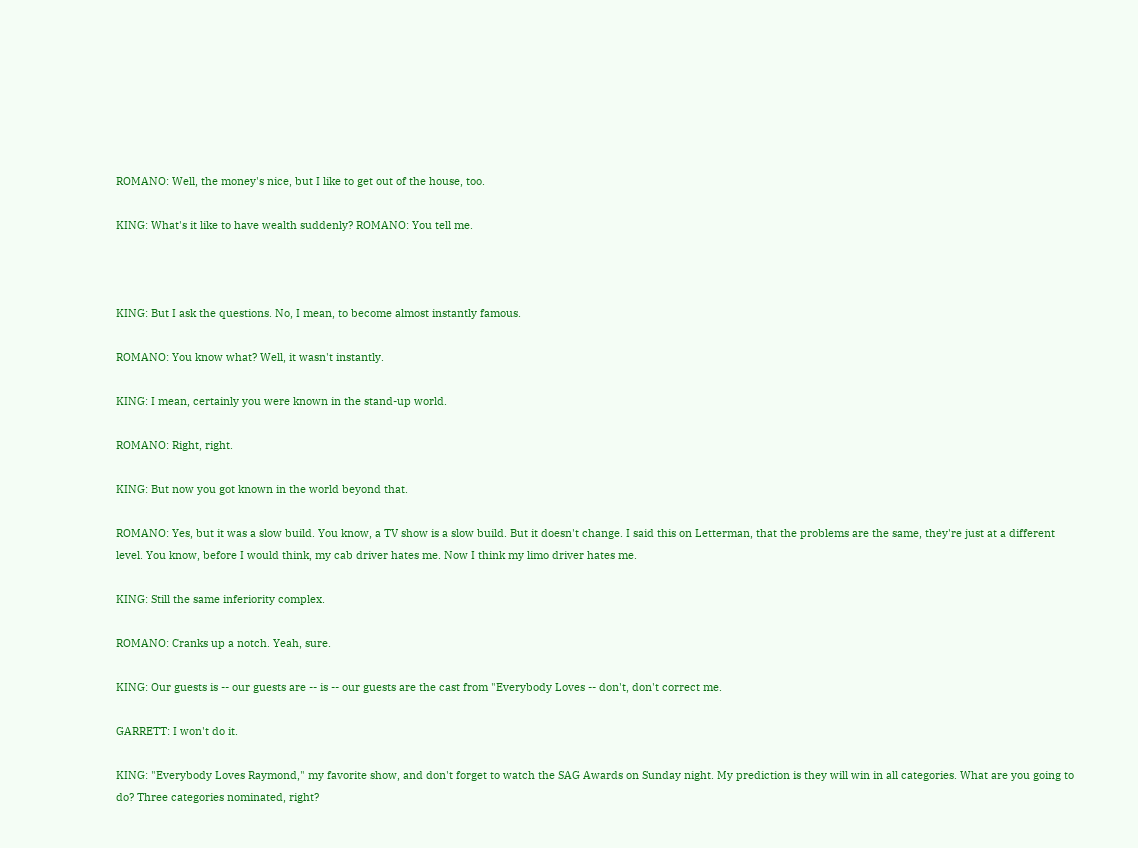ROMANO: Well, the money's nice, but I like to get out of the house, too.

KING: What's it like to have wealth suddenly? ROMANO: You tell me.



KING: But I ask the questions. No, I mean, to become almost instantly famous.

ROMANO: You know what? Well, it wasn't instantly.

KING: I mean, certainly you were known in the stand-up world.

ROMANO: Right, right.

KING: But now you got known in the world beyond that.

ROMANO: Yes, but it was a slow build. You know, a TV show is a slow build. But it doesn't change. I said this on Letterman, that the problems are the same, they're just at a different level. You know, before I would think, my cab driver hates me. Now I think my limo driver hates me.

KING: Still the same inferiority complex.

ROMANO: Cranks up a notch. Yeah, sure.

KING: Our guests is -- our guests are -- is -- our guests are the cast from "Everybody Loves -- don't, don't correct me.

GARRETT: I won't do it.

KING: "Everybody Loves Raymond," my favorite show, and don't forget to watch the SAG Awards on Sunday night. My prediction is they will win in all categories. What are you going to do? Three categories nominated, right?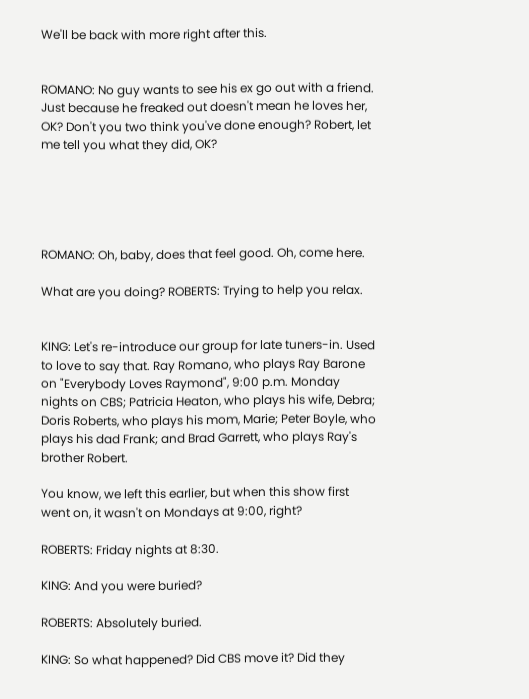We'll be back with more right after this.


ROMANO: No guy wants to see his ex go out with a friend. Just because he freaked out doesn't mean he loves her, OK? Don't you two think you've done enough? Robert, let me tell you what they did, OK?





ROMANO: Oh, baby, does that feel good. Oh, come here.

What are you doing? ROBERTS: Trying to help you relax.


KING: Let's re-introduce our group for late tuners-in. Used to love to say that. Ray Romano, who plays Ray Barone on "Everybody Loves Raymond", 9:00 p.m. Monday nights on CBS; Patricia Heaton, who plays his wife, Debra; Doris Roberts, who plays his mom, Marie; Peter Boyle, who plays his dad Frank; and Brad Garrett, who plays Ray's brother Robert.

You know, we left this earlier, but when this show first went on, it wasn't on Mondays at 9:00, right?

ROBERTS: Friday nights at 8:30.

KING: And you were buried?

ROBERTS: Absolutely buried.

KING: So what happened? Did CBS move it? Did they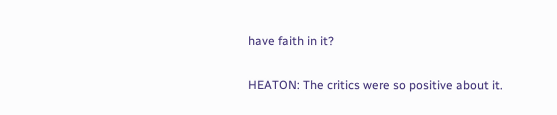have faith in it?

HEATON: The critics were so positive about it.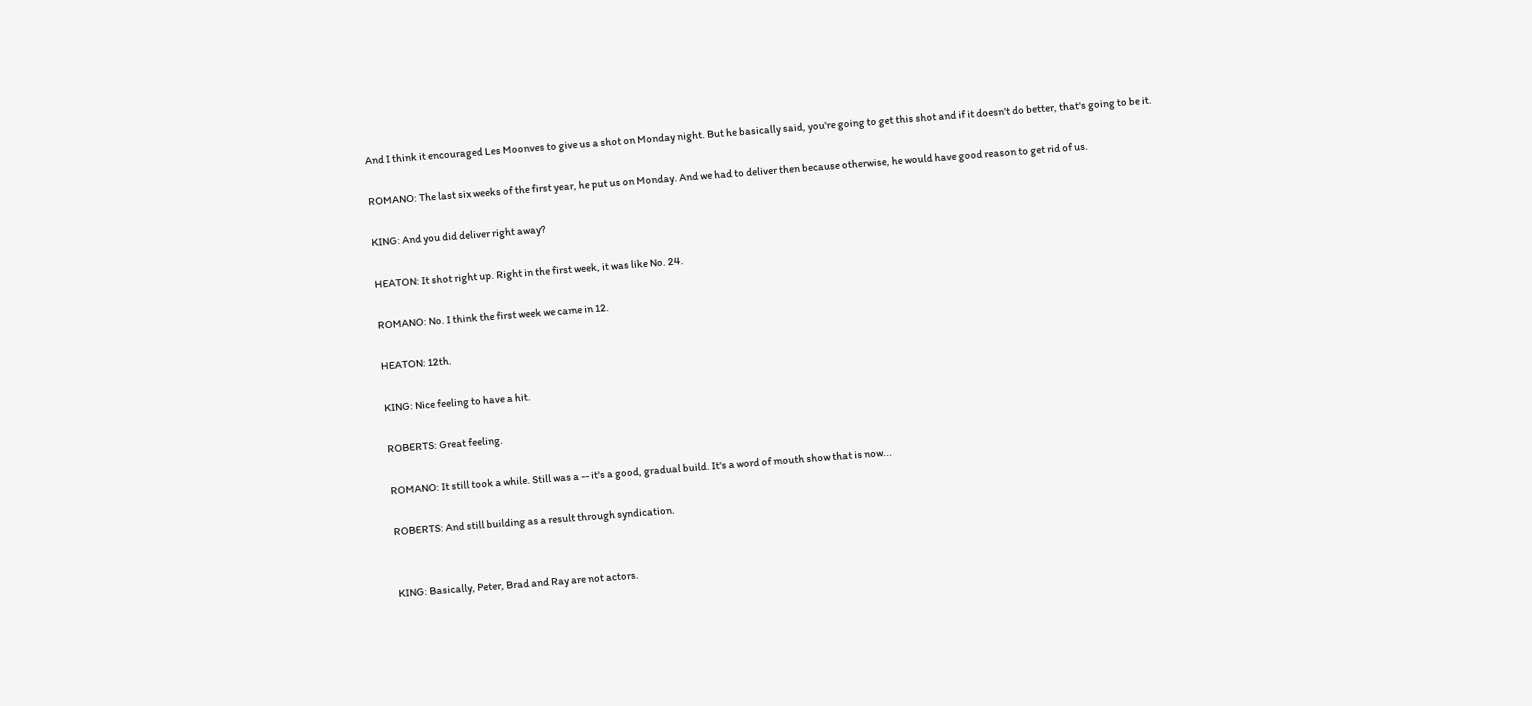And I think it encouraged Les Moonves to give us a shot on Monday night. But he basically said, you're going to get this shot and if it doesn't do better, that's going to be it.

ROMANO: The last six weeks of the first year, he put us on Monday. And we had to deliver then because otherwise, he would have good reason to get rid of us.

KING: And you did deliver right away?

HEATON: It shot right up. Right in the first week, it was like No. 24.

ROMANO: No. I think the first week we came in 12.

HEATON: 12th.

KING: Nice feeling to have a hit.

ROBERTS: Great feeling.

ROMANO: It still took a while. Still was a -- it's a good, gradual build. It's a word of mouth show that is now...

ROBERTS: And still building as a result through syndication.


KING: Basically, Peter, Brad and Ray are not actors.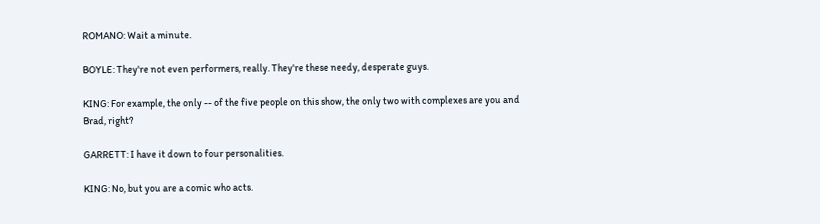ROMANO: Wait a minute.

BOYLE: They're not even performers, really. They're these needy, desperate guys.

KING: For example, the only -- of the five people on this show, the only two with complexes are you and Brad, right?

GARRETT: I have it down to four personalities.

KING: No, but you are a comic who acts.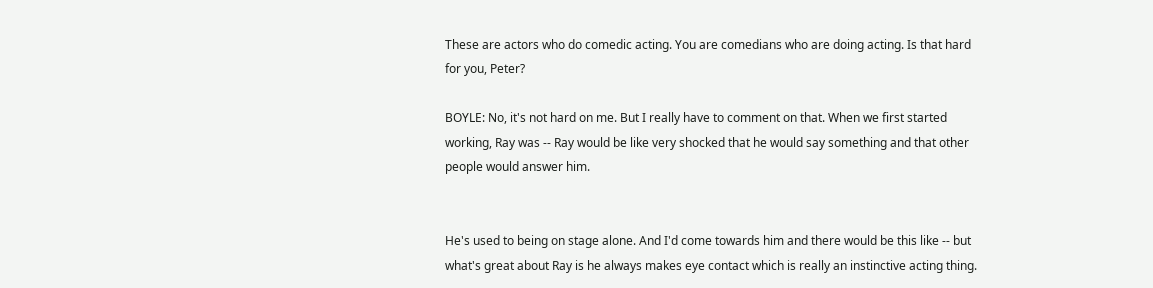These are actors who do comedic acting. You are comedians who are doing acting. Is that hard for you, Peter?

BOYLE: No, it's not hard on me. But I really have to comment on that. When we first started working, Ray was -- Ray would be like very shocked that he would say something and that other people would answer him.


He's used to being on stage alone. And I'd come towards him and there would be this like -- but what's great about Ray is he always makes eye contact which is really an instinctive acting thing.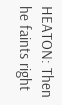HEATON: Then he faints right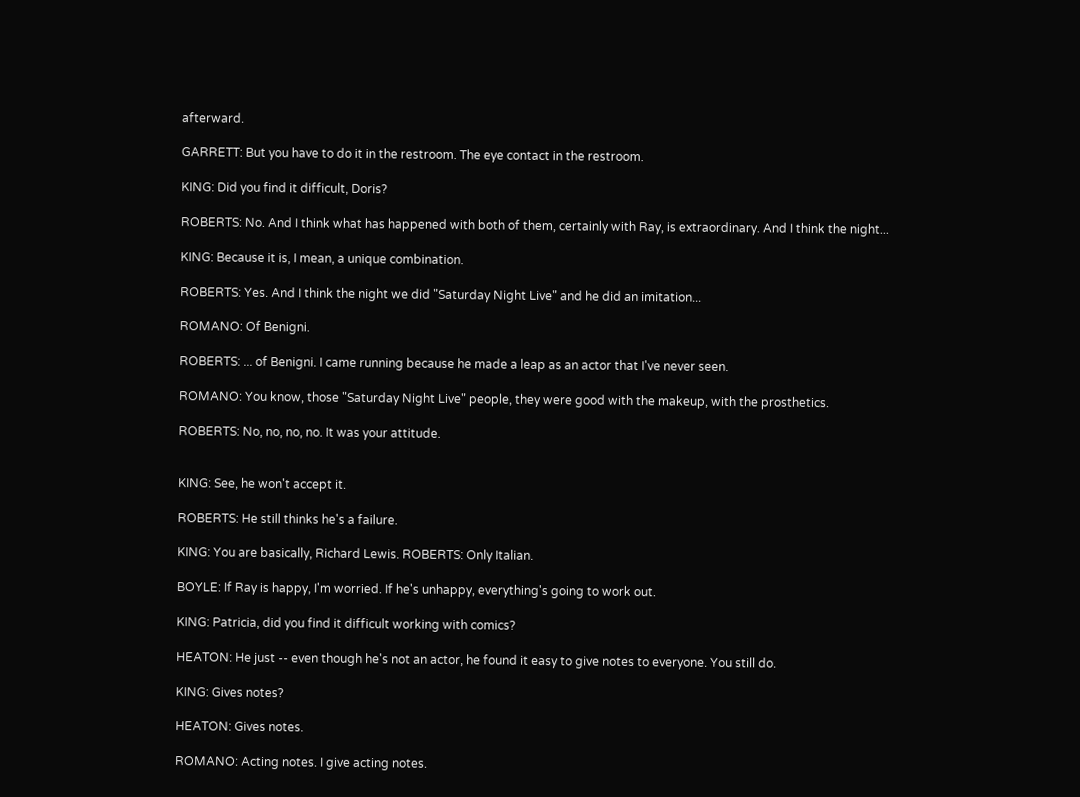afterward.

GARRETT: But you have to do it in the restroom. The eye contact in the restroom.

KING: Did you find it difficult, Doris?

ROBERTS: No. And I think what has happened with both of them, certainly with Ray, is extraordinary. And I think the night...

KING: Because it is, I mean, a unique combination.

ROBERTS: Yes. And I think the night we did "Saturday Night Live" and he did an imitation...

ROMANO: Of Benigni.

ROBERTS: ... of Benigni. I came running because he made a leap as an actor that I've never seen.

ROMANO: You know, those "Saturday Night Live" people, they were good with the makeup, with the prosthetics.

ROBERTS: No, no, no, no. It was your attitude.


KING: See, he won't accept it.

ROBERTS: He still thinks he's a failure.

KING: You are basically, Richard Lewis. ROBERTS: Only Italian.

BOYLE: If Ray is happy, I'm worried. If he's unhappy, everything's going to work out.

KING: Patricia, did you find it difficult working with comics?

HEATON: He just -- even though he's not an actor, he found it easy to give notes to everyone. You still do.

KING: Gives notes?

HEATON: Gives notes.

ROMANO: Acting notes. I give acting notes.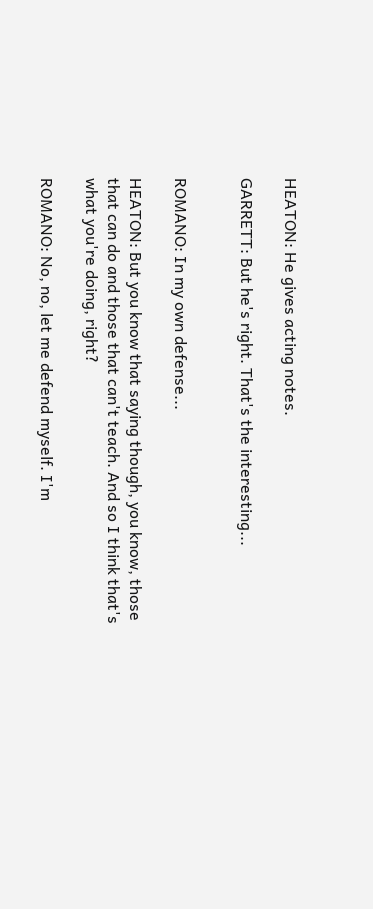HEATON: He gives acting notes.

GARRETT: But he's right. That's the interesting...


ROMANO: In my own defense...

HEATON: But you know that saying though, you know, those that can do and those that can't teach. And so I think that's what you're doing, right?

ROMANO: No, no, let me defend myself. I'm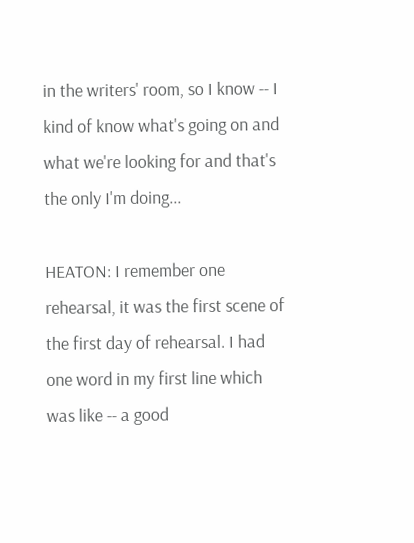in the writers' room, so I know -- I kind of know what's going on and what we're looking for and that's the only I'm doing...

HEATON: I remember one rehearsal, it was the first scene of the first day of rehearsal. I had one word in my first line which was like -- a good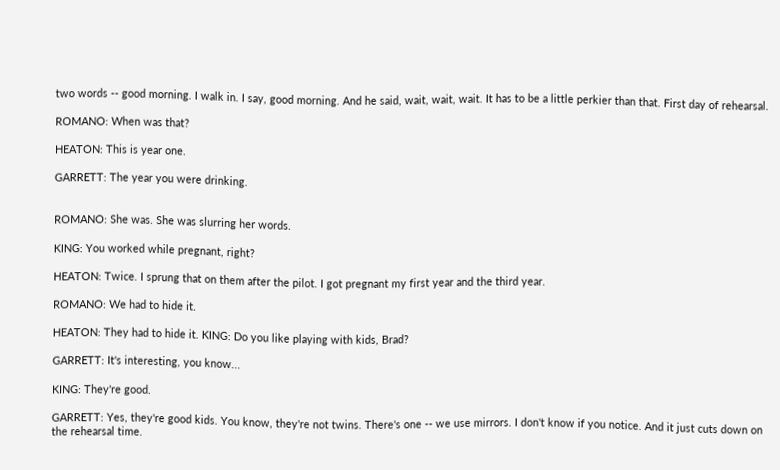two words -- good morning. I walk in. I say, good morning. And he said, wait, wait, wait. It has to be a little perkier than that. First day of rehearsal.

ROMANO: When was that?

HEATON: This is year one.

GARRETT: The year you were drinking.


ROMANO: She was. She was slurring her words.

KING: You worked while pregnant, right?

HEATON: Twice. I sprung that on them after the pilot. I got pregnant my first year and the third year.

ROMANO: We had to hide it.

HEATON: They had to hide it. KING: Do you like playing with kids, Brad?

GARRETT: It's interesting, you know...

KING: They're good.

GARRETT: Yes, they're good kids. You know, they're not twins. There's one -- we use mirrors. I don't know if you notice. And it just cuts down on the rehearsal time.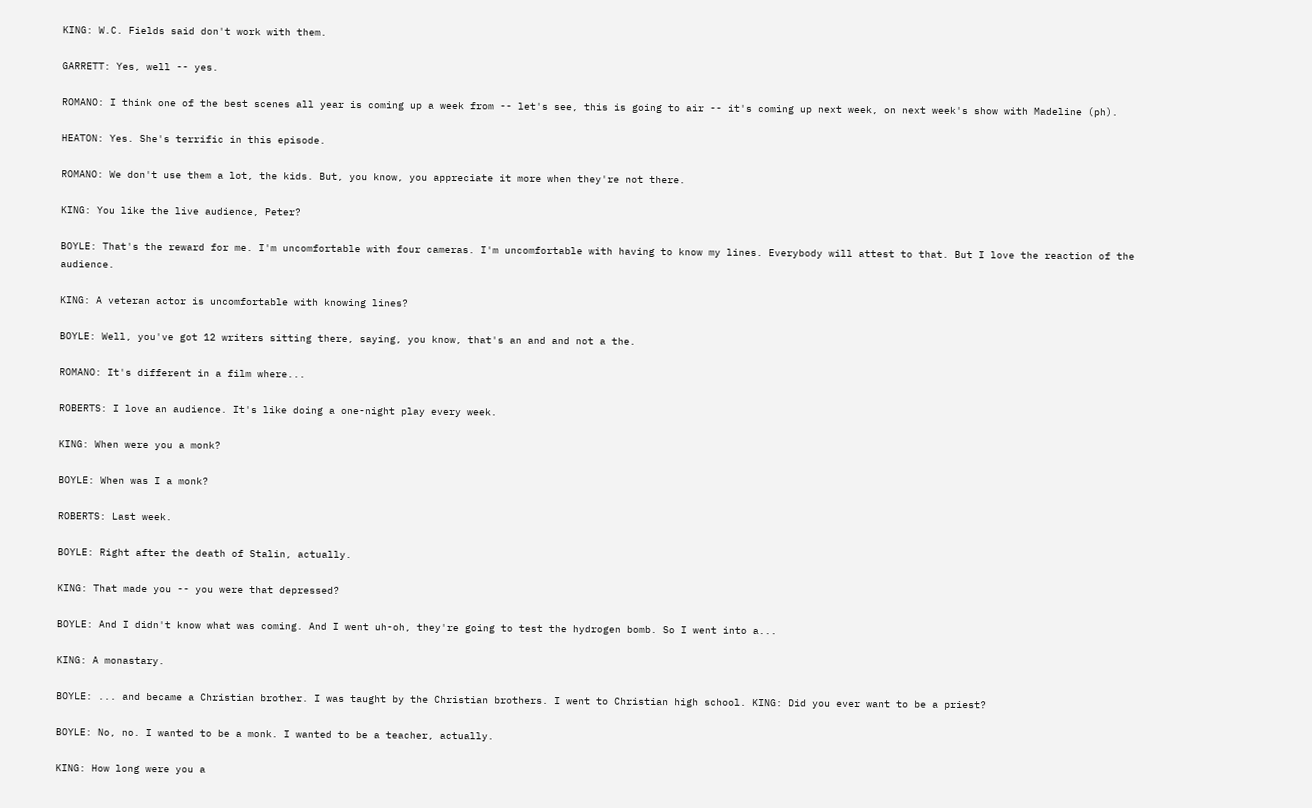KING: W.C. Fields said don't work with them.

GARRETT: Yes, well -- yes.

ROMANO: I think one of the best scenes all year is coming up a week from -- let's see, this is going to air -- it's coming up next week, on next week's show with Madeline (ph).

HEATON: Yes. She's terrific in this episode.

ROMANO: We don't use them a lot, the kids. But, you know, you appreciate it more when they're not there.

KING: You like the live audience, Peter?

BOYLE: That's the reward for me. I'm uncomfortable with four cameras. I'm uncomfortable with having to know my lines. Everybody will attest to that. But I love the reaction of the audience.

KING: A veteran actor is uncomfortable with knowing lines?

BOYLE: Well, you've got 12 writers sitting there, saying, you know, that's an and and not a the.

ROMANO: It's different in a film where...

ROBERTS: I love an audience. It's like doing a one-night play every week.

KING: When were you a monk?

BOYLE: When was I a monk?

ROBERTS: Last week.

BOYLE: Right after the death of Stalin, actually.

KING: That made you -- you were that depressed?

BOYLE: And I didn't know what was coming. And I went uh-oh, they're going to test the hydrogen bomb. So I went into a...

KING: A monastary.

BOYLE: ... and became a Christian brother. I was taught by the Christian brothers. I went to Christian high school. KING: Did you ever want to be a priest?

BOYLE: No, no. I wanted to be a monk. I wanted to be a teacher, actually.

KING: How long were you a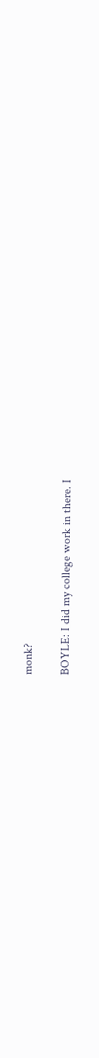monk?

BOYLE: I did my college work in there. I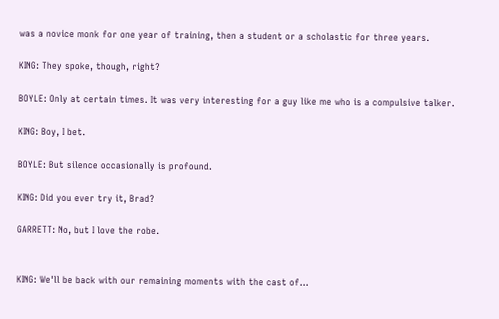was a novice monk for one year of training, then a student or a scholastic for three years.

KING: They spoke, though, right?

BOYLE: Only at certain times. It was very interesting for a guy like me who is a compulsive talker.

KING: Boy, I bet.

BOYLE: But silence occasionally is profound.

KING: Did you ever try it, Brad?

GARRETT: No, but I love the robe.


KING: We'll be back with our remaining moments with the cast of...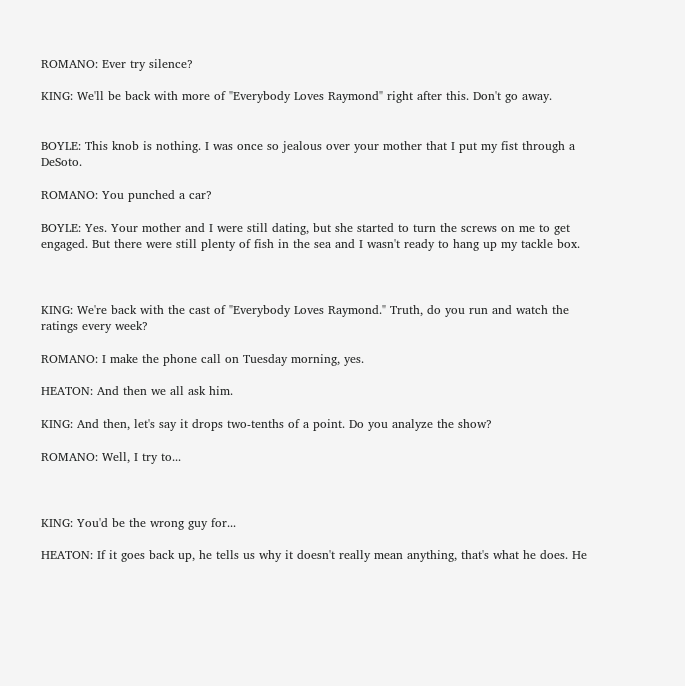ROMANO: Ever try silence?

KING: We'll be back with more of "Everybody Loves Raymond" right after this. Don't go away.


BOYLE: This knob is nothing. I was once so jealous over your mother that I put my fist through a DeSoto.

ROMANO: You punched a car?

BOYLE: Yes. Your mother and I were still dating, but she started to turn the screws on me to get engaged. But there were still plenty of fish in the sea and I wasn't ready to hang up my tackle box.



KING: We're back with the cast of "Everybody Loves Raymond." Truth, do you run and watch the ratings every week?

ROMANO: I make the phone call on Tuesday morning, yes.

HEATON: And then we all ask him.

KING: And then, let's say it drops two-tenths of a point. Do you analyze the show?

ROMANO: Well, I try to...



KING: You'd be the wrong guy for...

HEATON: If it goes back up, he tells us why it doesn't really mean anything, that's what he does. He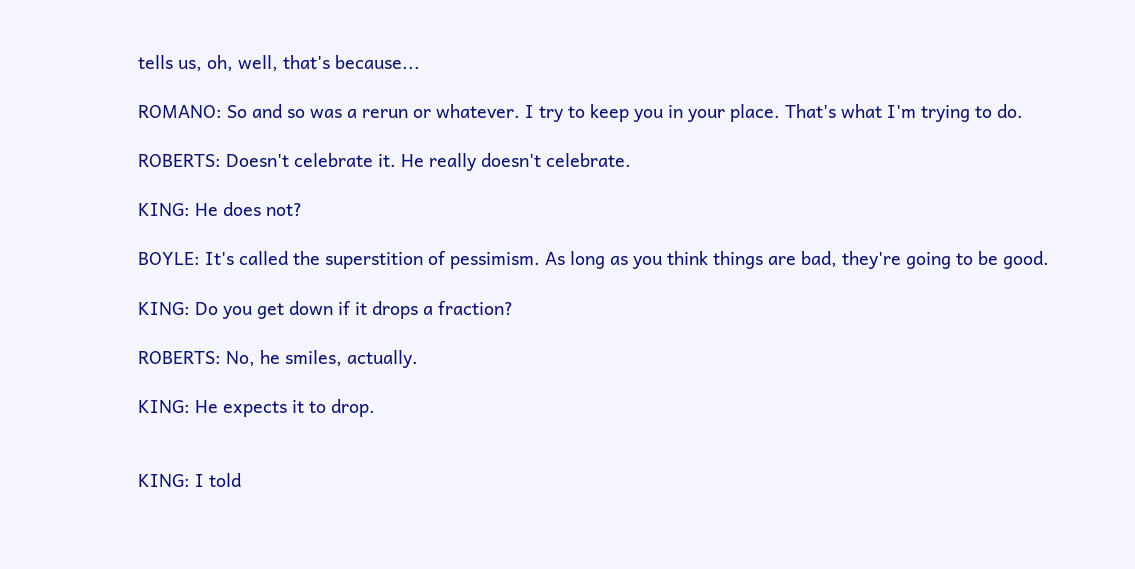tells us, oh, well, that's because...

ROMANO: So and so was a rerun or whatever. I try to keep you in your place. That's what I'm trying to do.

ROBERTS: Doesn't celebrate it. He really doesn't celebrate.

KING: He does not?

BOYLE: It's called the superstition of pessimism. As long as you think things are bad, they're going to be good.

KING: Do you get down if it drops a fraction?

ROBERTS: No, he smiles, actually.

KING: He expects it to drop.


KING: I told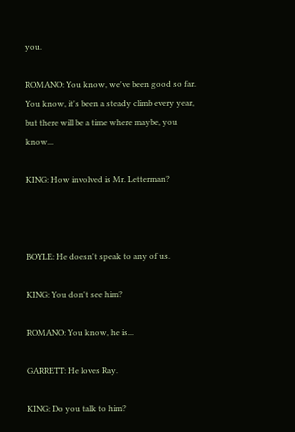you.

ROMANO: You know, we've been good so far. You know, it's been a steady climb every year, but there will be a time where maybe, you know...

KING: How involved is Mr. Letterman?



BOYLE: He doesn't speak to any of us.

KING: You don't see him?

ROMANO: You know, he is...

GARRETT: He loves Ray.

KING: Do you talk to him?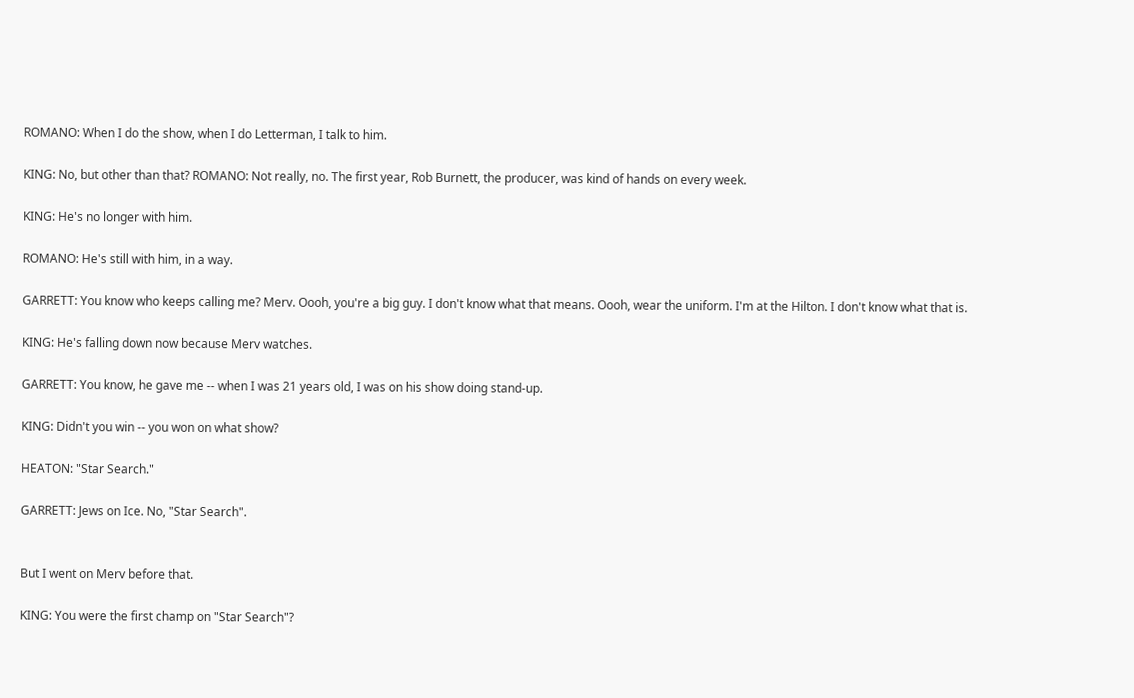ROMANO: When I do the show, when I do Letterman, I talk to him.

KING: No, but other than that? ROMANO: Not really, no. The first year, Rob Burnett, the producer, was kind of hands on every week.

KING: He's no longer with him.

ROMANO: He's still with him, in a way.

GARRETT: You know who keeps calling me? Merv. Oooh, you're a big guy. I don't know what that means. Oooh, wear the uniform. I'm at the Hilton. I don't know what that is.

KING: He's falling down now because Merv watches.

GARRETT: You know, he gave me -- when I was 21 years old, I was on his show doing stand-up.

KING: Didn't you win -- you won on what show?

HEATON: "Star Search."

GARRETT: Jews on Ice. No, "Star Search".


But I went on Merv before that.

KING: You were the first champ on "Star Search"?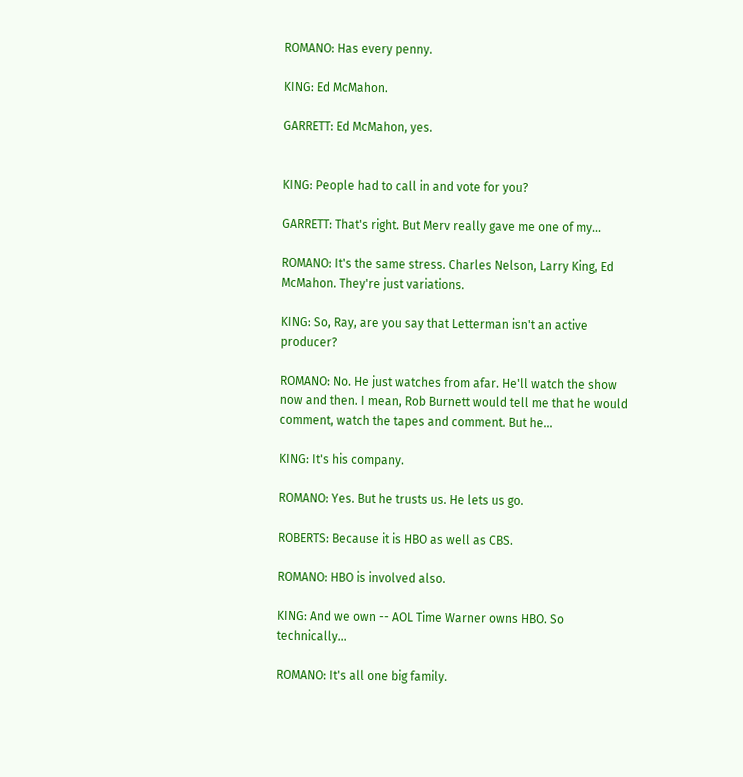ROMANO: Has every penny.

KING: Ed McMahon.

GARRETT: Ed McMahon, yes.


KING: People had to call in and vote for you?

GARRETT: That's right. But Merv really gave me one of my...

ROMANO: It's the same stress. Charles Nelson, Larry King, Ed McMahon. They're just variations.

KING: So, Ray, are you say that Letterman isn't an active producer?

ROMANO: No. He just watches from afar. He'll watch the show now and then. I mean, Rob Burnett would tell me that he would comment, watch the tapes and comment. But he...

KING: It's his company.

ROMANO: Yes. But he trusts us. He lets us go.

ROBERTS: Because it is HBO as well as CBS.

ROMANO: HBO is involved also.

KING: And we own -- AOL Time Warner owns HBO. So technically...

ROMANO: It's all one big family.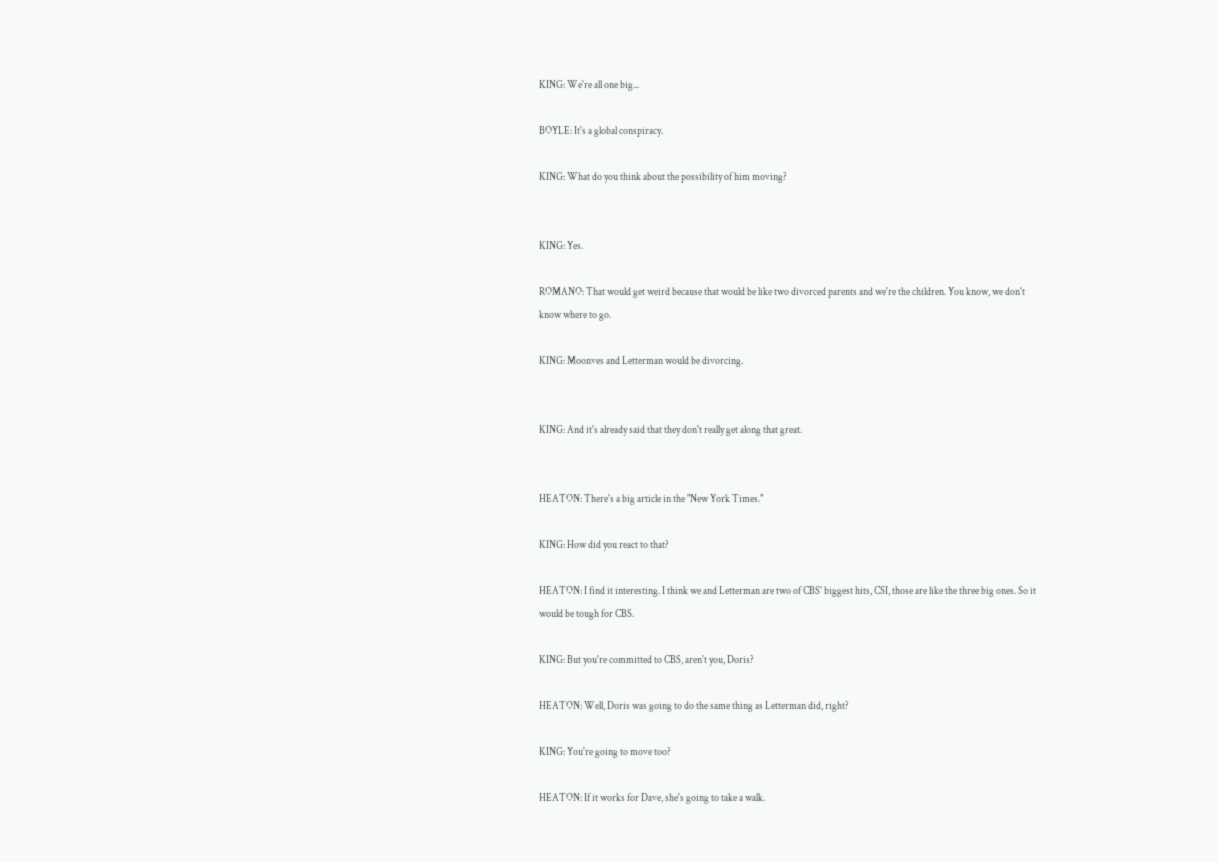KING: We're all one big...

BOYLE: It's a global conspiracy.

KING: What do you think about the possibility of him moving?


KING: Yes.

ROMANO: That would get weird because that would be like two divorced parents and we're the children. You know, we don't know where to go.

KING: Moonves and Letterman would be divorcing.


KING: And it's already said that they don't really get along that great.


HEATON: There's a big article in the "New York Times."

KING: How did you react to that?

HEATON: I find it interesting. I think we and Letterman are two of CBS' biggest hits, CSI, those are like the three big ones. So it would be tough for CBS.

KING: But you're committed to CBS, aren't you, Doris?

HEATON: Well, Doris was going to do the same thing as Letterman did, right?

KING: You're going to move too?

HEATON: If it works for Dave, she's going to take a walk.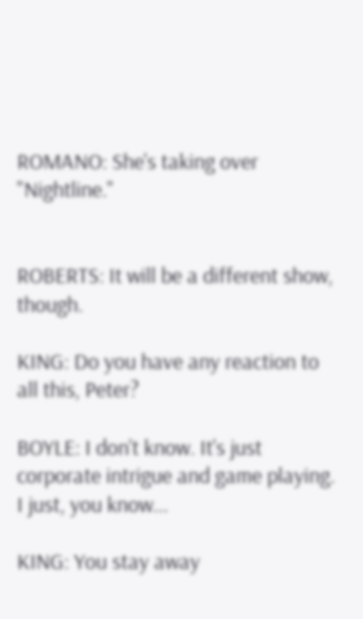ROMANO: She's taking over "Nightline."


ROBERTS: It will be a different show, though.

KING: Do you have any reaction to all this, Peter?

BOYLE: I don't know. It's just corporate intrigue and game playing. I just, you know...

KING: You stay away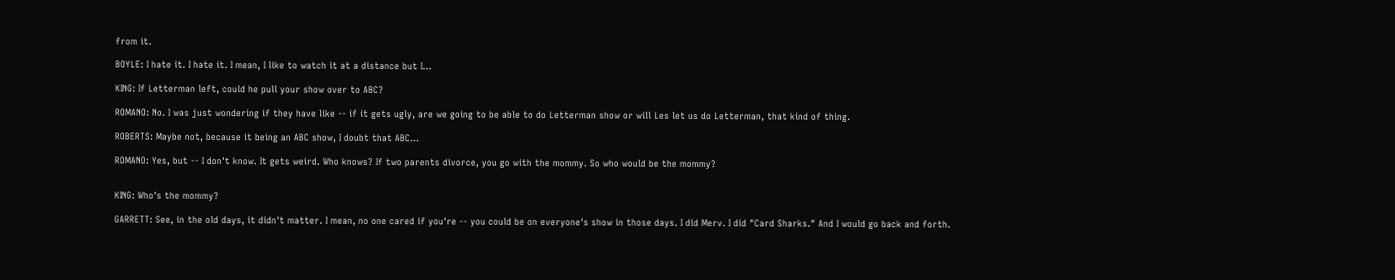from it.

BOYLE: I hate it. I hate it. I mean, I like to watch it at a distance but I...

KING: If Letterman left, could he pull your show over to ABC?

ROMANO: No. I was just wondering if they have like -- if it gets ugly, are we going to be able to do Letterman show or will Les let us do Letterman, that kind of thing.

ROBERTS: Maybe not, because it being an ABC show, I doubt that ABC...

ROMANO: Yes, but -- I don't know. It gets weird. Who knows? If two parents divorce, you go with the mommy. So who would be the mommy?


KING: Who's the mommy?

GARRETT: See, in the old days, it didn't matter. I mean, no one cared if you're -- you could be on everyone's show in those days. I did Merv. I did "Card Sharks." And I would go back and forth.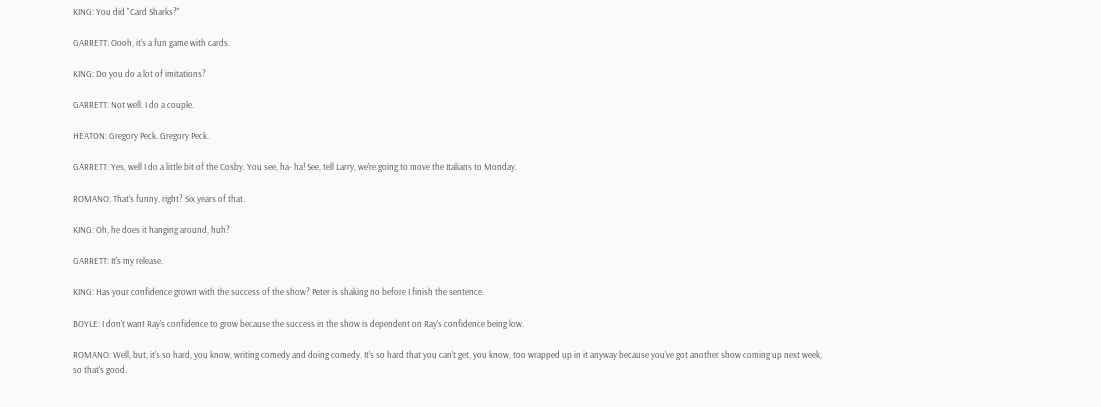KING: You did "Card Sharks?"

GARRETT: Oooh, it's a fun game with cards.

KING: Do you do a lot of imitations?

GARRETT: Not well. I do a couple.

HEATON: Gregory Peck. Gregory Peck.

GARRETT: Yes, well I do a little bit of the Cosby. You see, ha- ha! See, tell Larry, we're going to move the Italians to Monday.

ROMANO: That's funny, right? Six years of that.

KING: Oh, he does it hanging around, huh?

GARRETT: It's my release.

KING: Has your confidence grown with the success of the show? Peter is shaking no before I finish the sentence.

BOYLE: I don't want Ray's confidence to grow because the success in the show is dependent on Ray's confidence being low.

ROMANO: Well, but, it's so hard, you know, writing comedy and doing comedy. It's so hard that you can't get, you know, too wrapped up in it anyway because you've got another show coming up next week, so that's good.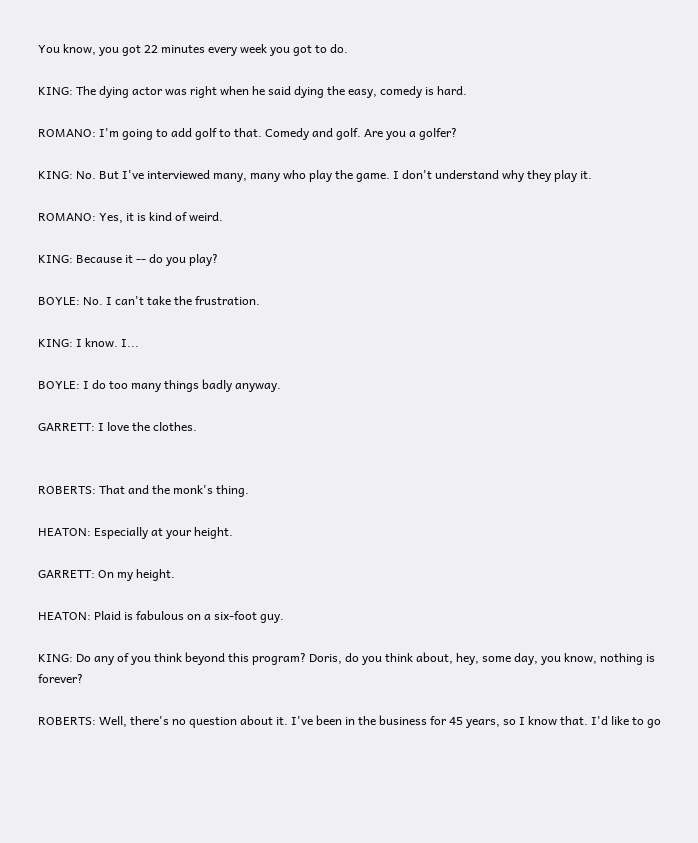You know, you got 22 minutes every week you got to do.

KING: The dying actor was right when he said dying the easy, comedy is hard.

ROMANO: I'm going to add golf to that. Comedy and golf. Are you a golfer?

KING: No. But I've interviewed many, many who play the game. I don't understand why they play it.

ROMANO: Yes, it is kind of weird.

KING: Because it -- do you play?

BOYLE: No. I can't take the frustration.

KING: I know. I...

BOYLE: I do too many things badly anyway.

GARRETT: I love the clothes.


ROBERTS: That and the monk's thing.

HEATON: Especially at your height.

GARRETT: On my height.

HEATON: Plaid is fabulous on a six-foot guy.

KING: Do any of you think beyond this program? Doris, do you think about, hey, some day, you know, nothing is forever?

ROBERTS: Well, there's no question about it. I've been in the business for 45 years, so I know that. I'd like to go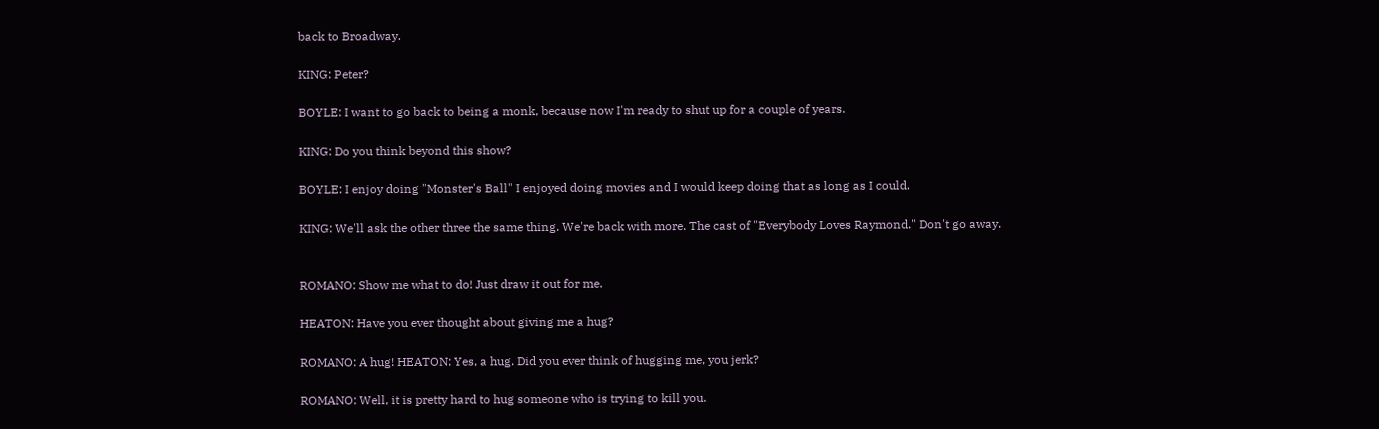back to Broadway.

KING: Peter?

BOYLE: I want to go back to being a monk, because now I'm ready to shut up for a couple of years.

KING: Do you think beyond this show?

BOYLE: I enjoy doing "Monster's Ball" I enjoyed doing movies and I would keep doing that as long as I could.

KING: We'll ask the other three the same thing. We're back with more. The cast of "Everybody Loves Raymond." Don't go away.


ROMANO: Show me what to do! Just draw it out for me.

HEATON: Have you ever thought about giving me a hug?

ROMANO: A hug! HEATON: Yes, a hug. Did you ever think of hugging me, you jerk?

ROMANO: Well, it is pretty hard to hug someone who is trying to kill you.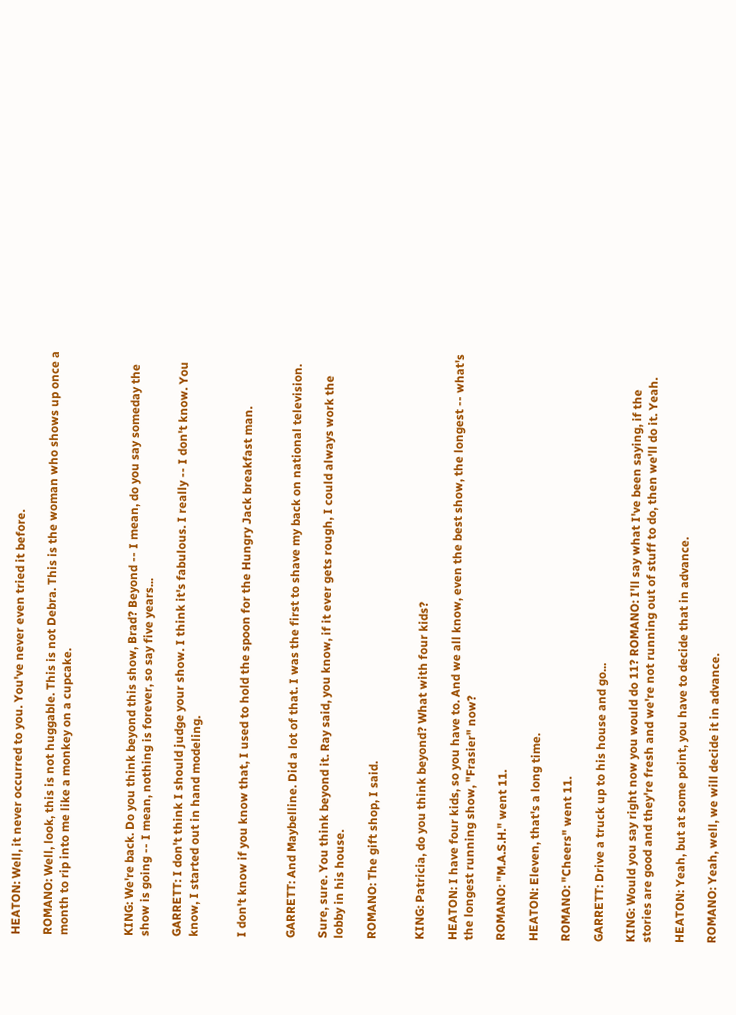HEATON: Well, it never occurred to you. You've never even tried it before.

ROMANO: Well, look, this is not huggable. This is not Debra. This is the woman who shows up once a month to rip into me like a monkey on a cupcake.



KING: We're back. Do you think beyond this show, Brad? Beyond -- I mean, do you say someday the show is going -- I mean, nothing is forever, so say five years...

GARRETT: I don't think I should judge your show. I think it's fabulous. I really -- I don't know. You know, I started out in hand modeling.


I don't know if you know that, I used to hold the spoon for the Hungry Jack breakfast man.


GARRETT: And Maybelline. Did a lot of that. I was the first to shave my back on national television.

Sure, sure. You think beyond it. Ray said, you know, if it ever gets rough, I could always work the lobby in his house.

ROMANO: The gift shop, I said.


KING: Patricia, do you think beyond? What with four kids?

HEATON: I have four kids, so you have to. And we all know, even the best show, the longest -- what's the longest running show, "Frasier" now?

ROMANO: "M.A.S.H." went 11.

HEATON: Eleven, that's a long time.

ROMANO: "Cheers" went 11.

GARRETT: Drive a truck up to his house and go...

KING: Would you say right now you would do 11? ROMANO: I'll say what I've been saying, if the stories are good and they're fresh and we're not running out of stuff to do, then we'll do it. Yeah.

HEATON: Yeah, but at some point, you have to decide that in advance.

ROMANO: Yeah, well, we will decide it in advance.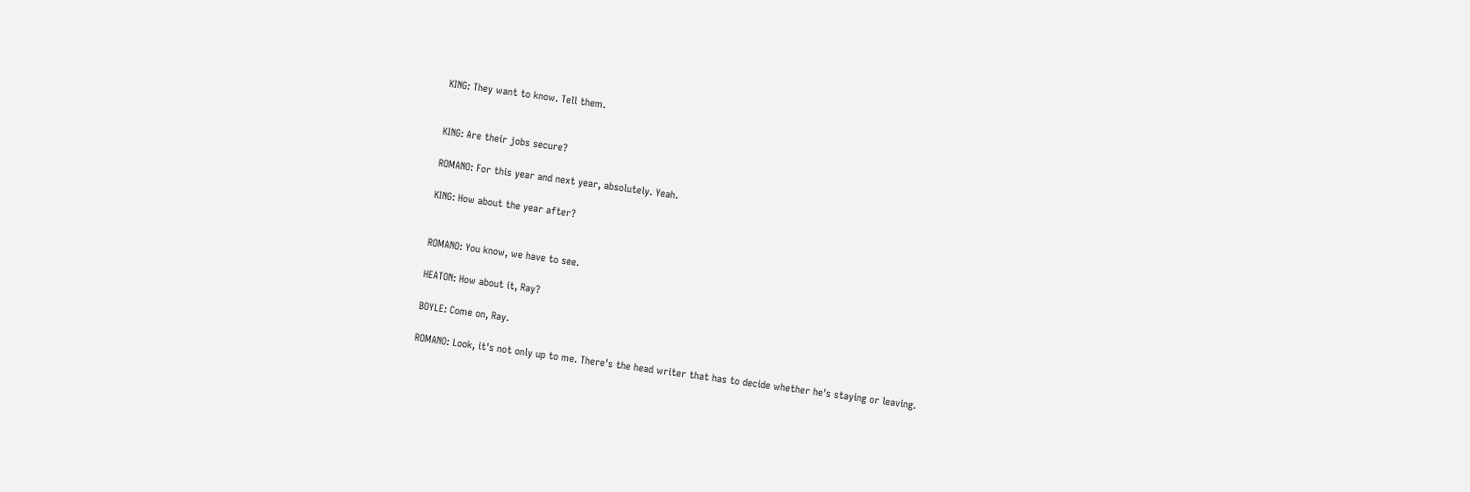KING: They want to know. Tell them.


KING: Are their jobs secure?

ROMANO: For this year and next year, absolutely. Yeah.

KING: How about the year after?


ROMANO: You know, we have to see.

HEATON: How about it, Ray?

BOYLE: Come on, Ray.

ROMANO: Look, it's not only up to me. There's the head writer that has to decide whether he's staying or leaving.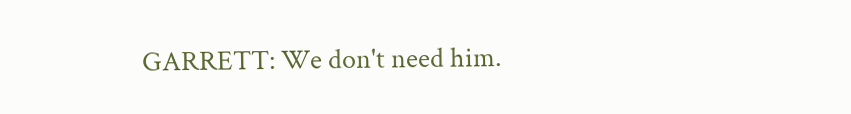GARRETT: We don't need him.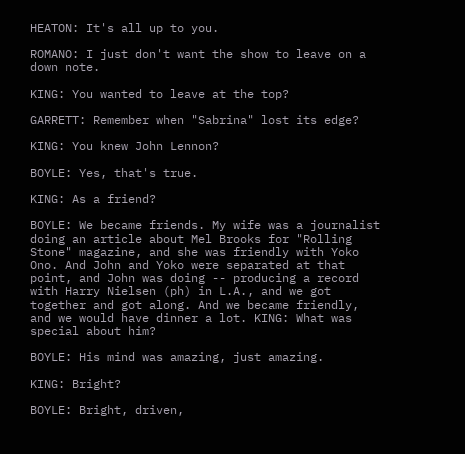HEATON: It's all up to you.

ROMANO: I just don't want the show to leave on a down note.

KING: You wanted to leave at the top?

GARRETT: Remember when "Sabrina" lost its edge?

KING: You knew John Lennon?

BOYLE: Yes, that's true.

KING: As a friend?

BOYLE: We became friends. My wife was a journalist doing an article about Mel Brooks for "Rolling Stone" magazine, and she was friendly with Yoko Ono. And John and Yoko were separated at that point, and John was doing -- producing a record with Harry Nielsen (ph) in L.A., and we got together and got along. And we became friendly, and we would have dinner a lot. KING: What was special about him?

BOYLE: His mind was amazing, just amazing.

KING: Bright?

BOYLE: Bright, driven,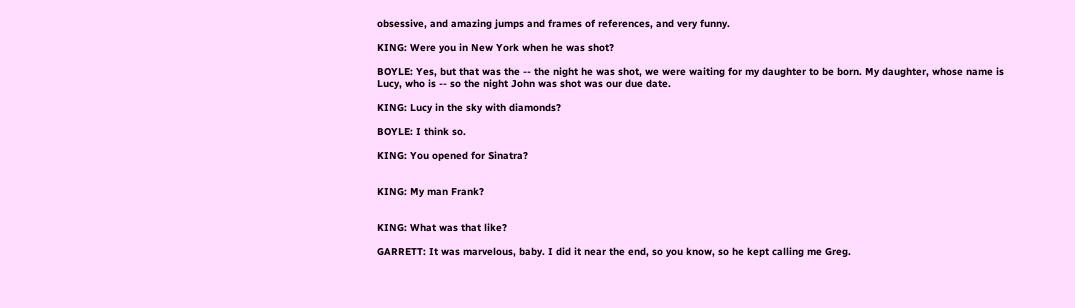obsessive, and amazing jumps and frames of references, and very funny.

KING: Were you in New York when he was shot?

BOYLE: Yes, but that was the -- the night he was shot, we were waiting for my daughter to be born. My daughter, whose name is Lucy, who is -- so the night John was shot was our due date.

KING: Lucy in the sky with diamonds?

BOYLE: I think so.

KING: You opened for Sinatra?


KING: My man Frank?


KING: What was that like?

GARRETT: It was marvelous, baby. I did it near the end, so you know, so he kept calling me Greg.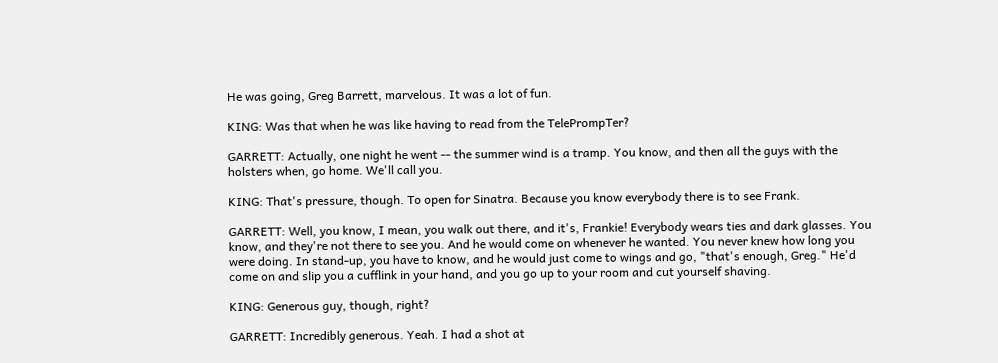He was going, Greg Barrett, marvelous. It was a lot of fun.

KING: Was that when he was like having to read from the TelePrompTer?

GARRETT: Actually, one night he went -- the summer wind is a tramp. You know, and then all the guys with the holsters when, go home. We'll call you.

KING: That's pressure, though. To open for Sinatra. Because you know everybody there is to see Frank.

GARRETT: Well, you know, I mean, you walk out there, and it's, Frankie! Everybody wears ties and dark glasses. You know, and they're not there to see you. And he would come on whenever he wanted. You never knew how long you were doing. In stand-up, you have to know, and he would just come to wings and go, "that's enough, Greg." He'd come on and slip you a cufflink in your hand, and you go up to your room and cut yourself shaving.

KING: Generous guy, though, right?

GARRETT: Incredibly generous. Yeah. I had a shot at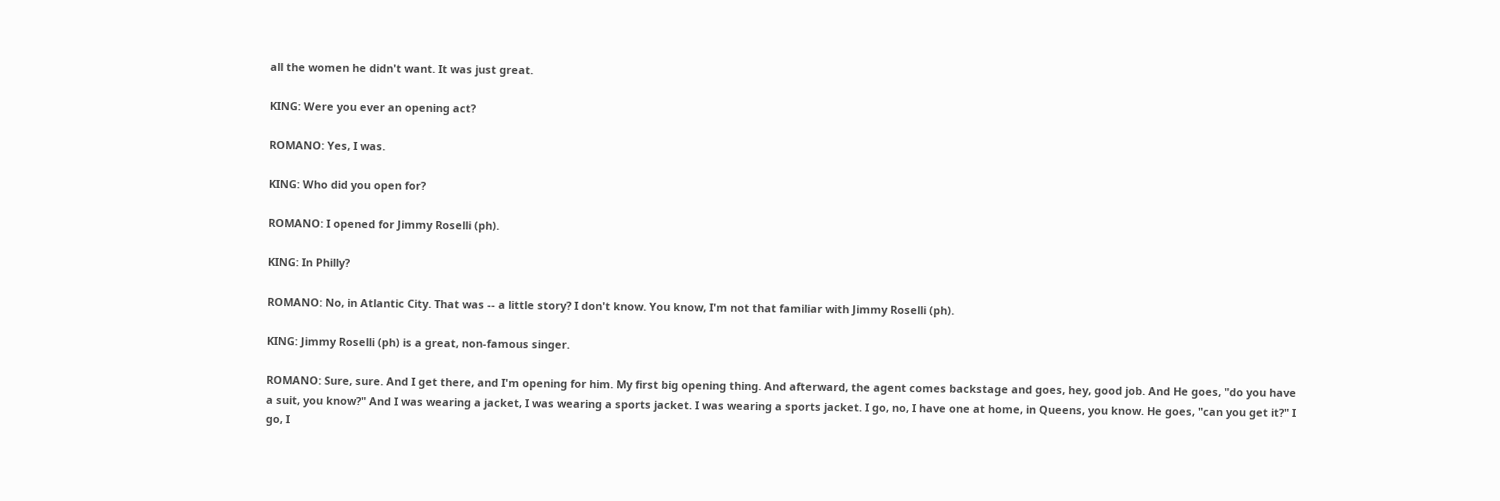all the women he didn't want. It was just great.

KING: Were you ever an opening act?

ROMANO: Yes, I was.

KING: Who did you open for?

ROMANO: I opened for Jimmy Roselli (ph).

KING: In Philly?

ROMANO: No, in Atlantic City. That was -- a little story? I don't know. You know, I'm not that familiar with Jimmy Roselli (ph).

KING: Jimmy Roselli (ph) is a great, non-famous singer.

ROMANO: Sure, sure. And I get there, and I'm opening for him. My first big opening thing. And afterward, the agent comes backstage and goes, hey, good job. And He goes, "do you have a suit, you know?" And I was wearing a jacket, I was wearing a sports jacket. I was wearing a sports jacket. I go, no, I have one at home, in Queens, you know. He goes, "can you get it?" I go, I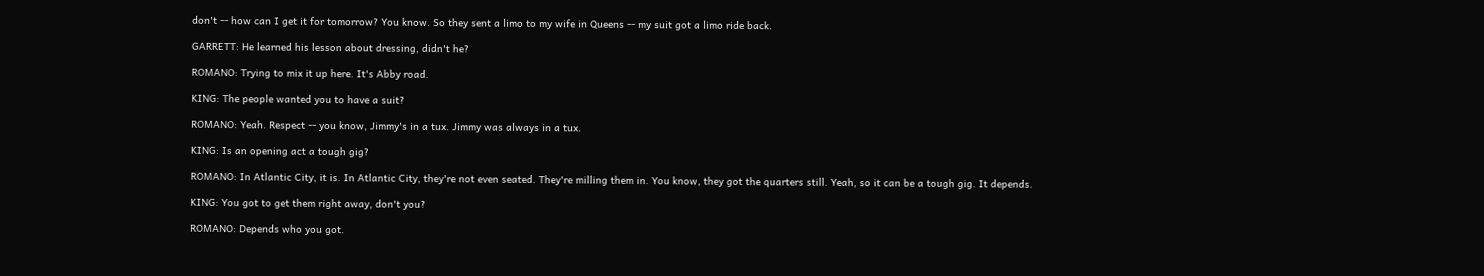don't -- how can I get it for tomorrow? You know. So they sent a limo to my wife in Queens -- my suit got a limo ride back.

GARRETT: He learned his lesson about dressing, didn't he?

ROMANO: Trying to mix it up here. It's Abby road.

KING: The people wanted you to have a suit?

ROMANO: Yeah. Respect -- you know, Jimmy's in a tux. Jimmy was always in a tux.

KING: Is an opening act a tough gig?

ROMANO: In Atlantic City, it is. In Atlantic City, they're not even seated. They're milling them in. You know, they got the quarters still. Yeah, so it can be a tough gig. It depends.

KING: You got to get them right away, don't you?

ROMANO: Depends who you got.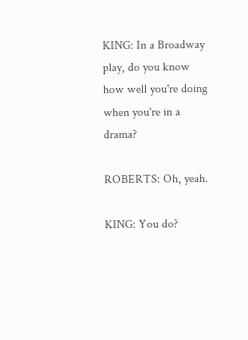KING: In a Broadway play, do you know how well you're doing when you're in a drama?

ROBERTS: Oh, yeah.

KING: You do?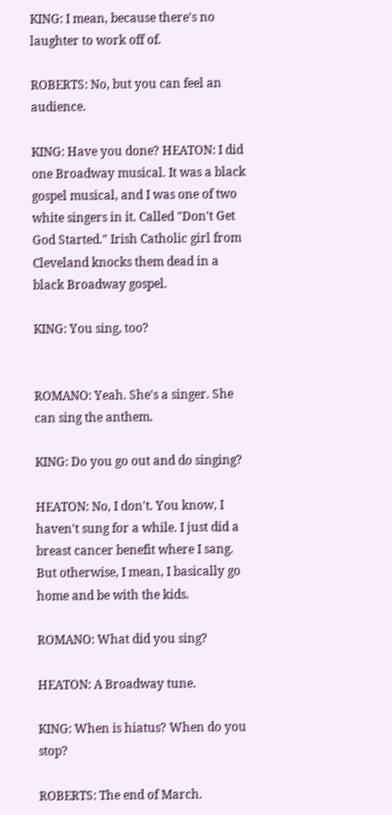KING: I mean, because there's no laughter to work off of.

ROBERTS: No, but you can feel an audience.

KING: Have you done? HEATON: I did one Broadway musical. It was a black gospel musical, and I was one of two white singers in it. Called "Don't Get God Started." Irish Catholic girl from Cleveland knocks them dead in a black Broadway gospel.

KING: You sing, too?


ROMANO: Yeah. She's a singer. She can sing the anthem.

KING: Do you go out and do singing?

HEATON: No, I don't. You know, I haven't sung for a while. I just did a breast cancer benefit where I sang. But otherwise, I mean, I basically go home and be with the kids.

ROMANO: What did you sing?

HEATON: A Broadway tune.

KING: When is hiatus? When do you stop?

ROBERTS: The end of March.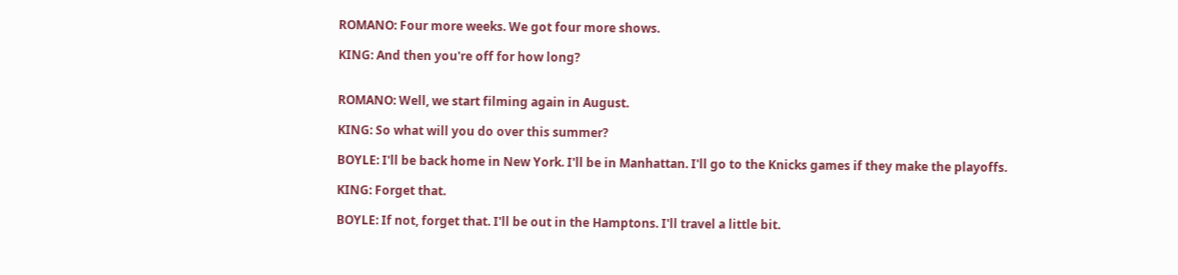ROMANO: Four more weeks. We got four more shows.

KING: And then you're off for how long?


ROMANO: Well, we start filming again in August.

KING: So what will you do over this summer?

BOYLE: I'll be back home in New York. I'll be in Manhattan. I'll go to the Knicks games if they make the playoffs.

KING: Forget that.

BOYLE: If not, forget that. I'll be out in the Hamptons. I'll travel a little bit.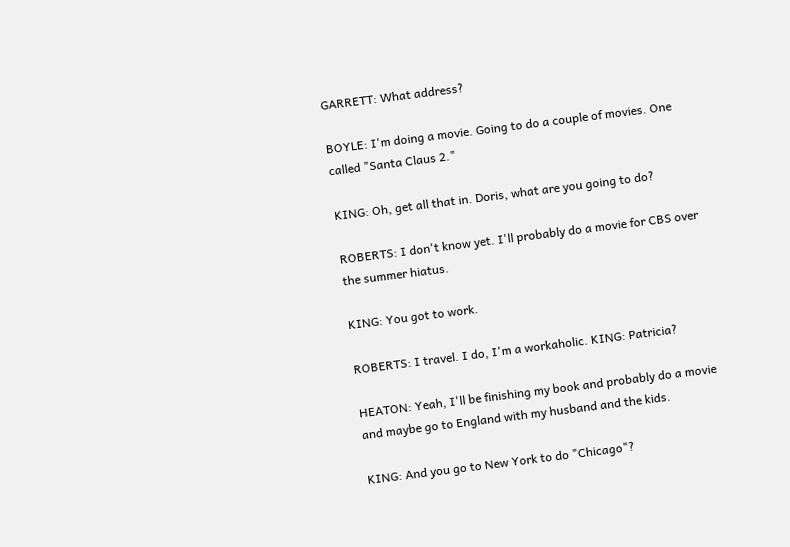GARRETT: What address?

BOYLE: I'm doing a movie. Going to do a couple of movies. One called "Santa Claus 2."

KING: Oh, get all that in. Doris, what are you going to do?

ROBERTS: I don't know yet. I'll probably do a movie for CBS over the summer hiatus.

KING: You got to work.

ROBERTS: I travel. I do, I'm a workaholic. KING: Patricia?

HEATON: Yeah, I'll be finishing my book and probably do a movie and maybe go to England with my husband and the kids.

KING: And you go to New York to do "Chicago"?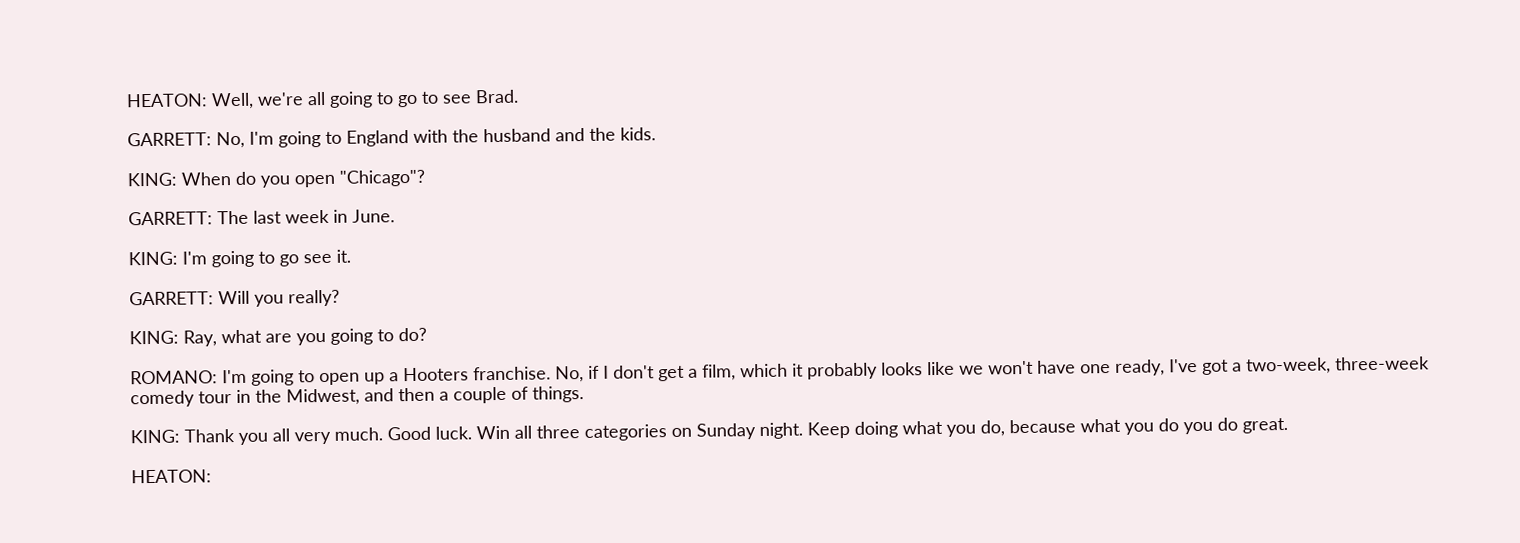HEATON: Well, we're all going to go to see Brad.

GARRETT: No, I'm going to England with the husband and the kids.

KING: When do you open "Chicago"?

GARRETT: The last week in June.

KING: I'm going to go see it.

GARRETT: Will you really?

KING: Ray, what are you going to do?

ROMANO: I'm going to open up a Hooters franchise. No, if I don't get a film, which it probably looks like we won't have one ready, I've got a two-week, three-week comedy tour in the Midwest, and then a couple of things.

KING: Thank you all very much. Good luck. Win all three categories on Sunday night. Keep doing what you do, because what you do you do great.

HEATON: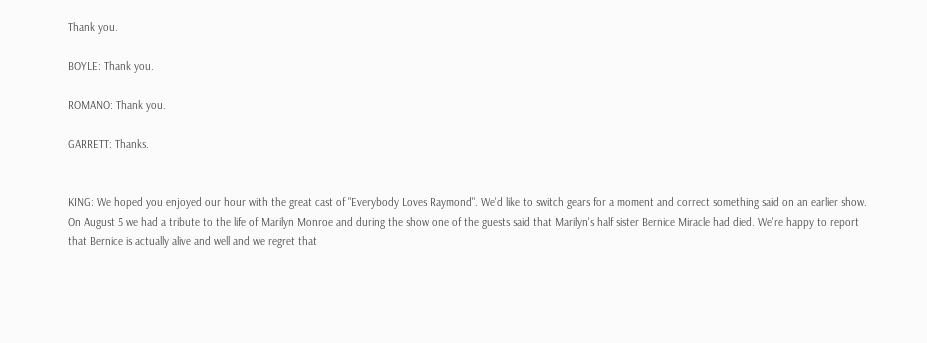Thank you.

BOYLE: Thank you.

ROMANO: Thank you.

GARRETT: Thanks.


KING: We hoped you enjoyed our hour with the great cast of "Everybody Loves Raymond". We'd like to switch gears for a moment and correct something said on an earlier show. On August 5 we had a tribute to the life of Marilyn Monroe and during the show one of the guests said that Marilyn's half sister Bernice Miracle had died. We're happy to report that Bernice is actually alive and well and we regret that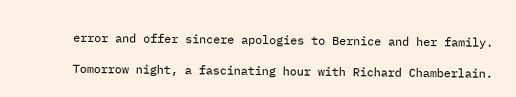error and offer sincere apologies to Bernice and her family.

Tomorrow night, a fascinating hour with Richard Chamberlain.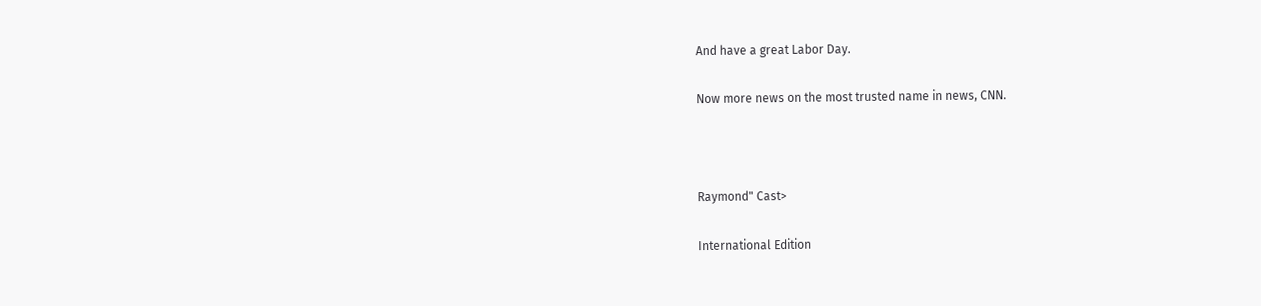And have a great Labor Day.

Now more news on the most trusted name in news, CNN.



Raymond" Cast>

International Edition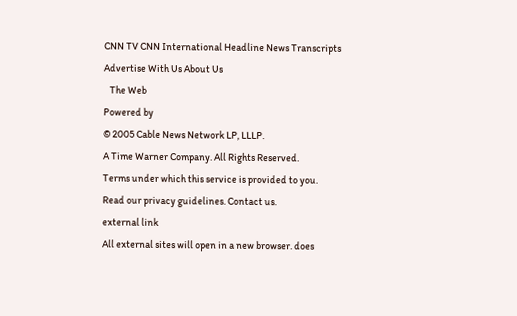CNN TV CNN International Headline News Transcripts Advertise With Us About Us
   The Web
Powered by
© 2005 Cable News Network LP, LLLP.
A Time Warner Company. All Rights Reserved.
Terms under which this service is provided to you.
Read our privacy guidelines. Contact us.
external link
All external sites will open in a new browser. does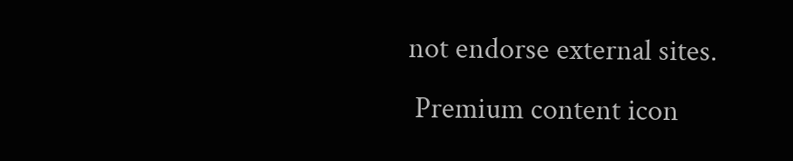not endorse external sites.
 Premium content icon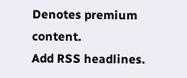Denotes premium content.
Add RSS headlines.